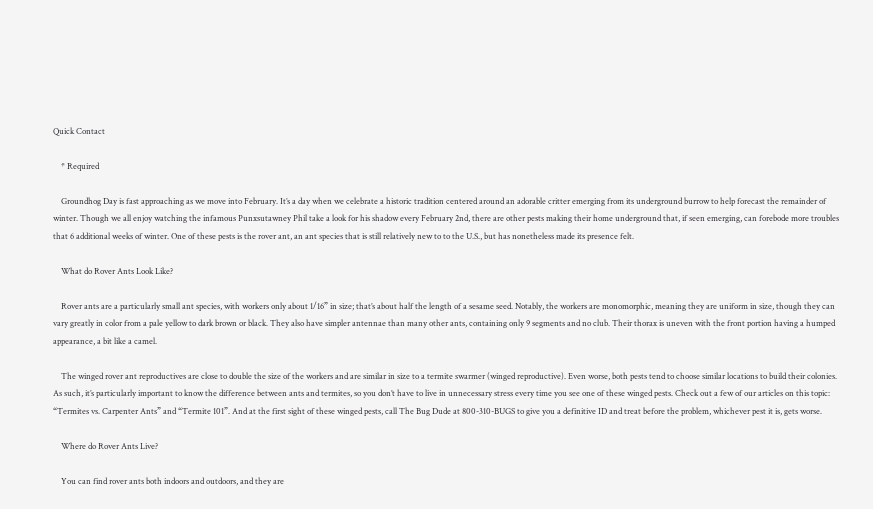Quick Contact

    * Required

    Groundhog Day is fast approaching as we move into February. It’s a day when we celebrate a historic tradition centered around an adorable critter emerging from its underground burrow to help forecast the remainder of winter. Though we all enjoy watching the infamous Punxsutawney Phil take a look for his shadow every February 2nd, there are other pests making their home underground that, if seen emerging, can forebode more troubles that 6 additional weeks of winter. One of these pests is the rover ant, an ant species that is still relatively new to to the U.S., but has nonetheless made its presence felt.

    What do Rover Ants Look Like?

    Rover ants are a particularly small ant species, with workers only about 1/16” in size; that’s about half the length of a sesame seed. Notably, the workers are monomorphic, meaning they are uniform in size, though they can vary greatly in color from a pale yellow to dark brown or black. They also have simpler antennae than many other ants, containing only 9 segments and no club. Their thorax is uneven with the front portion having a humped appearance, a bit like a camel.

    The winged rover ant reproductives are close to double the size of the workers and are similar in size to a termite swarmer (winged reproductive). Even worse, both pests tend to choose similar locations to build their colonies. As such, it’s particularly important to know the difference between ants and termites, so you don’t have to live in unnecessary stress every time you see one of these winged pests. Check out a few of our articles on this topic: “Termites vs. Carpenter Ants” and “Termite 101”. And at the first sight of these winged pests, call The Bug Dude at 800-310-BUGS to give you a definitive ID and treat before the problem, whichever pest it is, gets worse.

    Where do Rover Ants Live?

    You can find rover ants both indoors and outdoors, and they are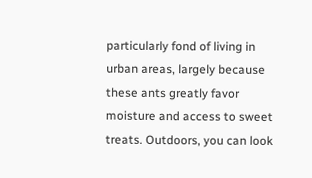particularly fond of living in urban areas, largely because these ants greatly favor moisture and access to sweet treats. Outdoors, you can look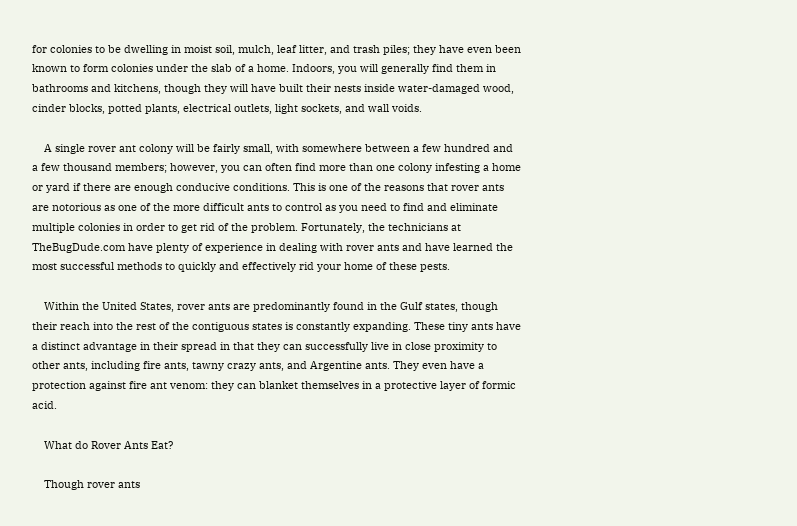for colonies to be dwelling in moist soil, mulch, leaf litter, and trash piles; they have even been known to form colonies under the slab of a home. Indoors, you will generally find them in bathrooms and kitchens, though they will have built their nests inside water-damaged wood, cinder blocks, potted plants, electrical outlets, light sockets, and wall voids.

    A single rover ant colony will be fairly small, with somewhere between a few hundred and a few thousand members; however, you can often find more than one colony infesting a home or yard if there are enough conducive conditions. This is one of the reasons that rover ants are notorious as one of the more difficult ants to control as you need to find and eliminate multiple colonies in order to get rid of the problem. Fortunately, the technicians at TheBugDude.com have plenty of experience in dealing with rover ants and have learned the most successful methods to quickly and effectively rid your home of these pests.

    Within the United States, rover ants are predominantly found in the Gulf states, though their reach into the rest of the contiguous states is constantly expanding. These tiny ants have a distinct advantage in their spread in that they can successfully live in close proximity to other ants, including fire ants, tawny crazy ants, and Argentine ants. They even have a protection against fire ant venom: they can blanket themselves in a protective layer of formic acid.

    What do Rover Ants Eat?

    Though rover ants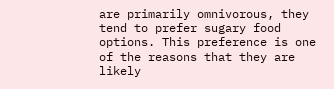are primarily omnivorous, they tend to prefer sugary food options. This preference is one of the reasons that they are likely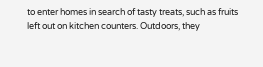to enter homes in search of tasty treats, such as fruits left out on kitchen counters. Outdoors, they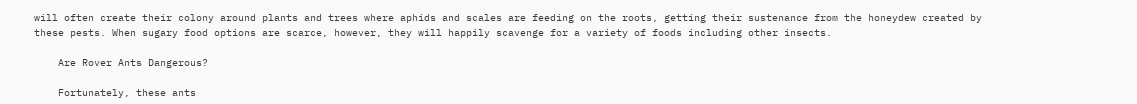will often create their colony around plants and trees where aphids and scales are feeding on the roots, getting their sustenance from the honeydew created by these pests. When sugary food options are scarce, however, they will happily scavenge for a variety of foods including other insects.

    Are Rover Ants Dangerous?

    Fortunately, these ants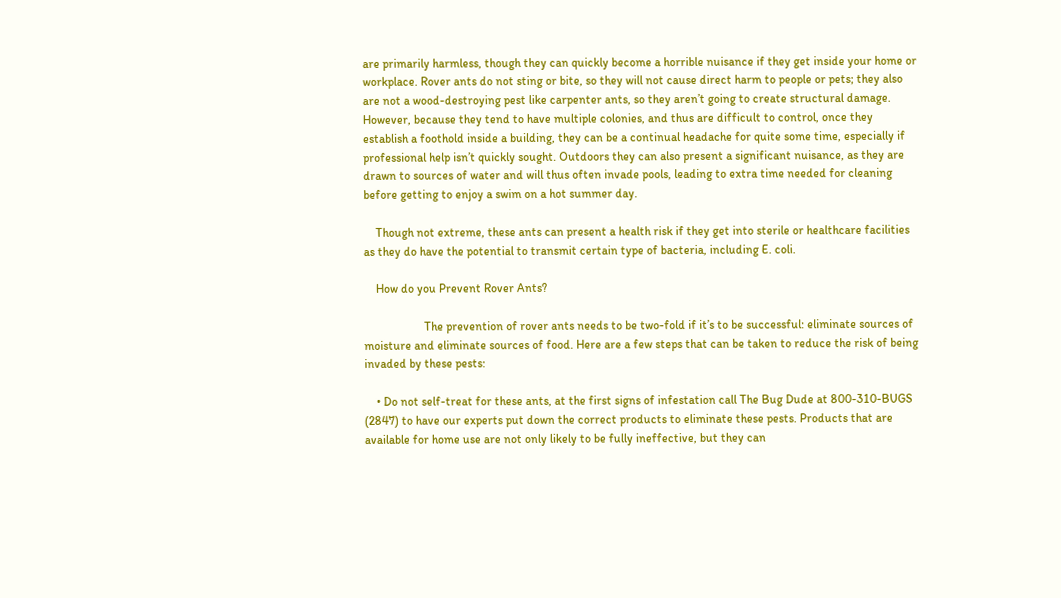are primarily harmless, though they can quickly become a horrible nuisance if they get inside your home or workplace. Rover ants do not sting or bite, so they will not cause direct harm to people or pets; they also are not a wood-destroying pest like carpenter ants, so they aren’t going to create structural damage. However, because they tend to have multiple colonies, and thus are difficult to control, once they establish a foothold inside a building, they can be a continual headache for quite some time, especially if professional help isn’t quickly sought. Outdoors they can also present a significant nuisance, as they are drawn to sources of water and will thus often invade pools, leading to extra time needed for cleaning before getting to enjoy a swim on a hot summer day.

    Though not extreme, these ants can present a health risk if they get into sterile or healthcare facilities as they do have the potential to transmit certain type of bacteria, including E. coli.

    How do you Prevent Rover Ants?

                    The prevention of rover ants needs to be two-fold if it’s to be successful: eliminate sources of moisture and eliminate sources of food. Here are a few steps that can be taken to reduce the risk of being invaded by these pests:

    • Do not self-treat for these ants, at the first signs of infestation call The Bug Dude at 800-310-BUGS (2847) to have our experts put down the correct products to eliminate these pests. Products that are available for home use are not only likely to be fully ineffective, but they can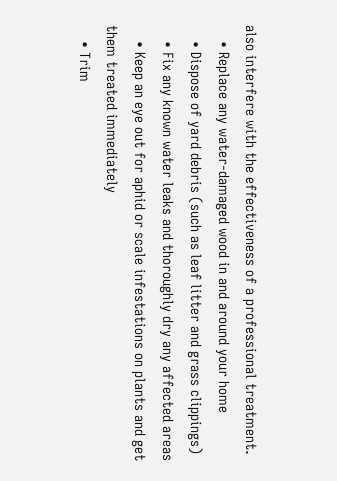also interfere with the effectiveness of a professional treatment.
    • Replace any water-damaged wood in and around your home
    • Dispose of yard debris (such as leaf litter and grass clippings)
    • Fix any known water leaks and thoroughly dry any affected areas
    • Keep an eye out for aphid or scale infestations on plants and get them treated immediately
    • Trim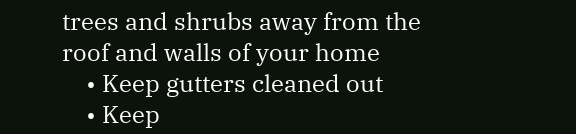trees and shrubs away from the roof and walls of your home
    • Keep gutters cleaned out
    • Keep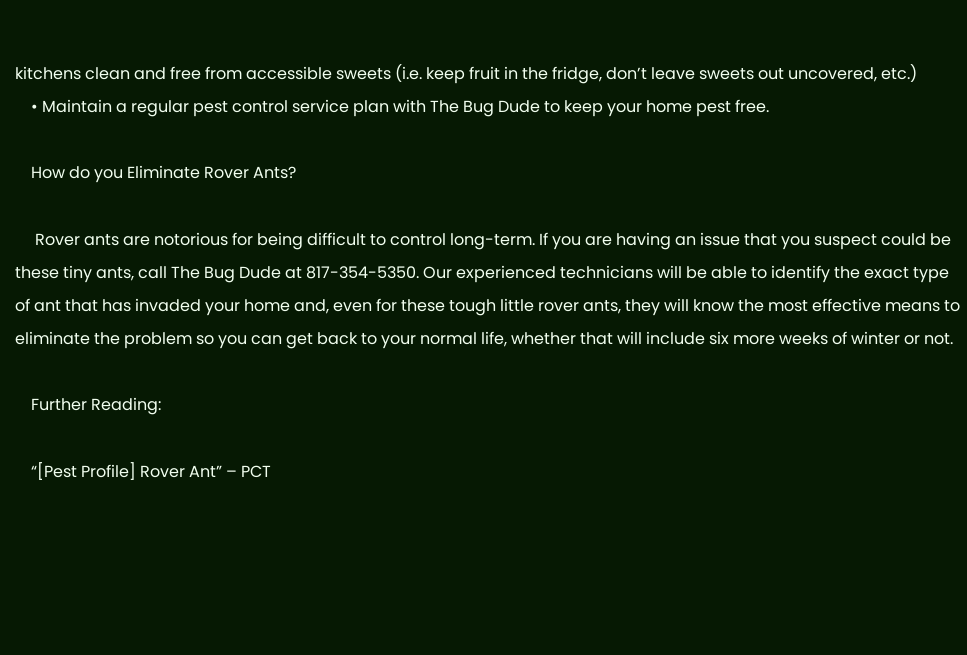kitchens clean and free from accessible sweets (i.e. keep fruit in the fridge, don’t leave sweets out uncovered, etc.)
    • Maintain a regular pest control service plan with The Bug Dude to keep your home pest free.

    How do you Eliminate Rover Ants?

     Rover ants are notorious for being difficult to control long-term. If you are having an issue that you suspect could be these tiny ants, call The Bug Dude at 817-354-5350. Our experienced technicians will be able to identify the exact type of ant that has invaded your home and, even for these tough little rover ants, they will know the most effective means to eliminate the problem so you can get back to your normal life, whether that will include six more weeks of winter or not.

    Further Reading:

    “[Pest Profile] Rover Ant” – PCT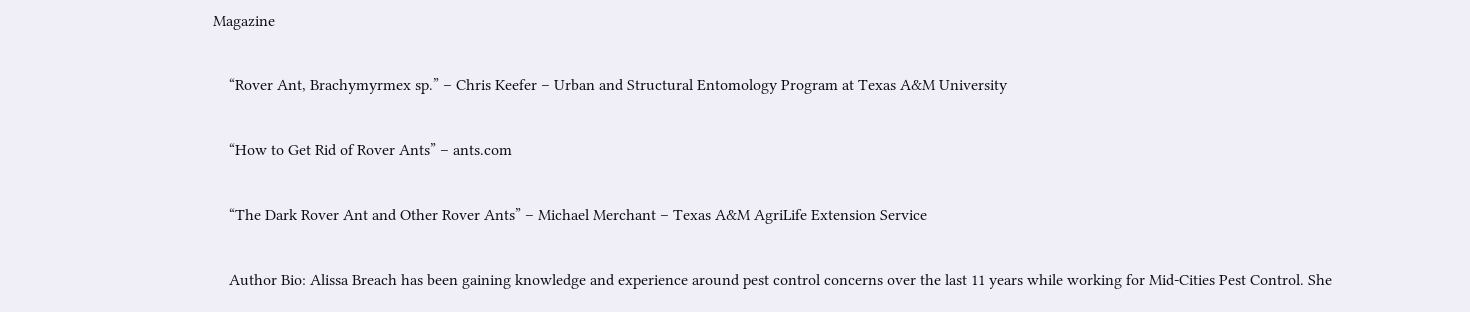Magazine

    “Rover Ant, Brachymyrmex sp.” – Chris Keefer – Urban and Structural Entomology Program at Texas A&M University

    “How to Get Rid of Rover Ants” – ants.com

    “The Dark Rover Ant and Other Rover Ants” – Michael Merchant – Texas A&M AgriLife Extension Service

    Author Bio: Alissa Breach has been gaining knowledge and experience around pest control concerns over the last 11 years while working for Mid-Cities Pest Control. She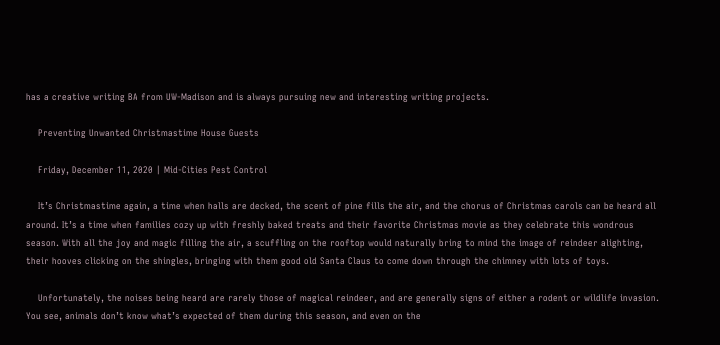has a creative writing BA from UW-Madison and is always pursuing new and interesting writing projects.

    Preventing Unwanted Christmastime House Guests

    Friday, December 11, 2020 | Mid-Cities Pest Control

    It’s Christmastime again, a time when halls are decked, the scent of pine fills the air, and the chorus of Christmas carols can be heard all around. It’s a time when families cozy up with freshly baked treats and their favorite Christmas movie as they celebrate this wondrous season. With all the joy and magic filling the air, a scuffling on the rooftop would naturally bring to mind the image of reindeer alighting, their hooves clicking on the shingles, bringing with them good old Santa Claus to come down through the chimney with lots of toys.

    Unfortunately, the noises being heard are rarely those of magical reindeer, and are generally signs of either a rodent or wildlife invasion. You see, animals don’t know what’s expected of them during this season, and even on the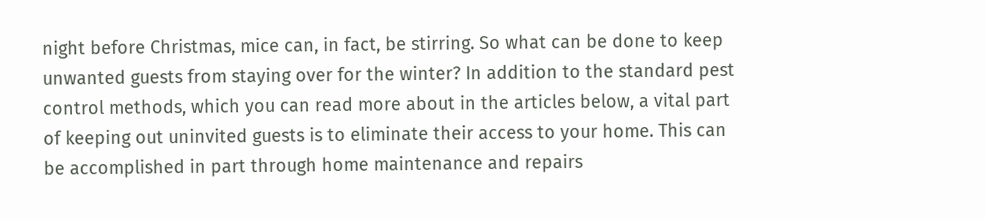night before Christmas, mice can, in fact, be stirring. So what can be done to keep unwanted guests from staying over for the winter? In addition to the standard pest control methods, which you can read more about in the articles below, a vital part of keeping out uninvited guests is to eliminate their access to your home. This can be accomplished in part through home maintenance and repairs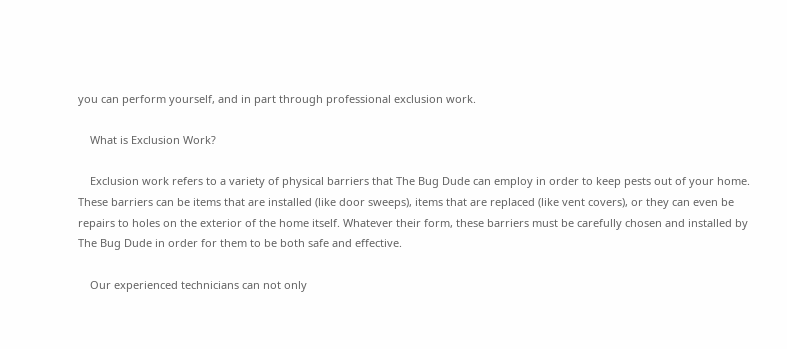you can perform yourself, and in part through professional exclusion work.

    What is Exclusion Work?

    Exclusion work refers to a variety of physical barriers that The Bug Dude can employ in order to keep pests out of your home. These barriers can be items that are installed (like door sweeps), items that are replaced (like vent covers), or they can even be repairs to holes on the exterior of the home itself. Whatever their form, these barriers must be carefully chosen and installed by The Bug Dude in order for them to be both safe and effective.

    Our experienced technicians can not only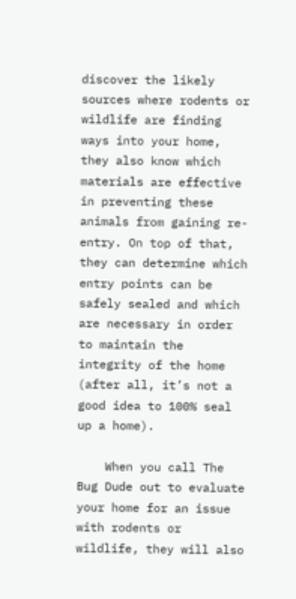discover the likely sources where rodents or wildlife are finding ways into your home, they also know which materials are effective in preventing these animals from gaining re-entry. On top of that, they can determine which entry points can be safely sealed and which are necessary in order to maintain the integrity of the home (after all, it’s not a good idea to 100% seal up a home).

    When you call The Bug Dude out to evaluate your home for an issue with rodents or wildlife, they will also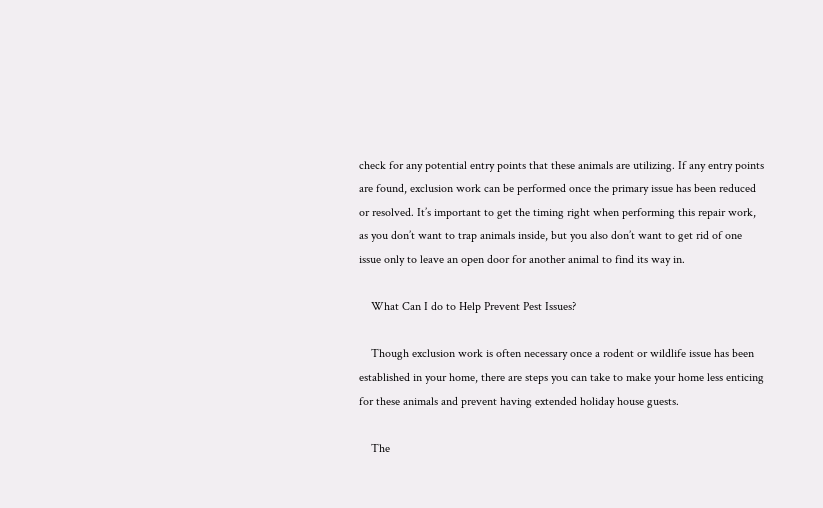check for any potential entry points that these animals are utilizing. If any entry points are found, exclusion work can be performed once the primary issue has been reduced or resolved. It’s important to get the timing right when performing this repair work, as you don’t want to trap animals inside, but you also don’t want to get rid of one issue only to leave an open door for another animal to find its way in.

    What Can I do to Help Prevent Pest Issues?

    Though exclusion work is often necessary once a rodent or wildlife issue has been established in your home, there are steps you can take to make your home less enticing for these animals and prevent having extended holiday house guests.

    The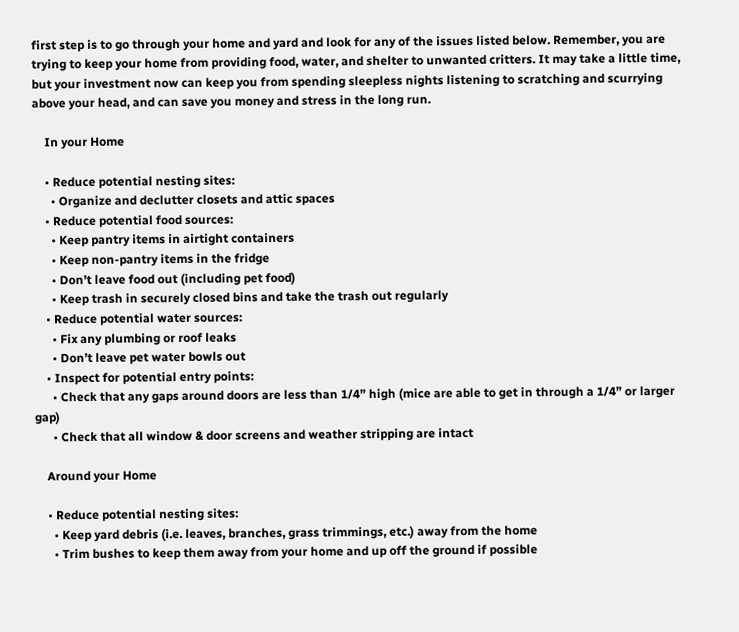first step is to go through your home and yard and look for any of the issues listed below. Remember, you are trying to keep your home from providing food, water, and shelter to unwanted critters. It may take a little time, but your investment now can keep you from spending sleepless nights listening to scratching and scurrying above your head, and can save you money and stress in the long run.

    In your Home

    • Reduce potential nesting sites:
      • Organize and declutter closets and attic spaces
    • Reduce potential food sources:
      • Keep pantry items in airtight containers
      • Keep non-pantry items in the fridge
      • Don’t leave food out (including pet food)
      • Keep trash in securely closed bins and take the trash out regularly
    • Reduce potential water sources:
      • Fix any plumbing or roof leaks
      • Don’t leave pet water bowls out
    • Inspect for potential entry points:
      • Check that any gaps around doors are less than 1/4” high (mice are able to get in through a 1/4” or larger gap)
      • Check that all window & door screens and weather stripping are intact

    Around your Home

    • Reduce potential nesting sites:
      • Keep yard debris (i.e. leaves, branches, grass trimmings, etc.) away from the home
      • Trim bushes to keep them away from your home and up off the ground if possible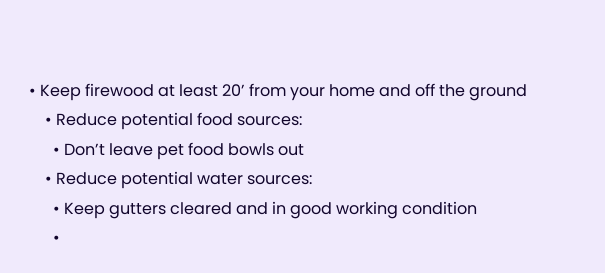• Keep firewood at least 20’ from your home and off the ground
    • Reduce potential food sources:
      • Don’t leave pet food bowls out
    • Reduce potential water sources:
      • Keep gutters cleared and in good working condition
      •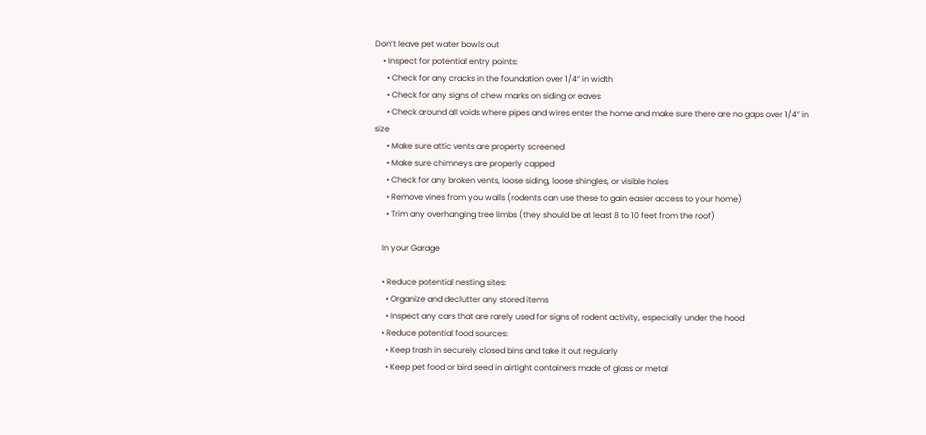Don’t leave pet water bowls out
    • Inspect for potential entry points:
      • Check for any cracks in the foundation over 1/4” in width
      • Check for any signs of chew marks on siding or eaves
      • Check around all voids where pipes and wires enter the home and make sure there are no gaps over 1/4” in size
      • Make sure attic vents are property screened
      • Make sure chimneys are properly capped
      • Check for any broken vents, loose siding, loose shingles, or visible holes
      • Remove vines from you walls (rodents can use these to gain easier access to your home)
      • Trim any overhanging tree limbs (they should be at least 8 to 10 feet from the roof)

    In your Garage

    • Reduce potential nesting sites:
      • Organize and declutter any stored items
      • Inspect any cars that are rarely used for signs of rodent activity, especially under the hood
    • Reduce potential food sources:
      • Keep trash in securely closed bins and take it out regularly
      • Keep pet food or bird seed in airtight containers made of glass or metal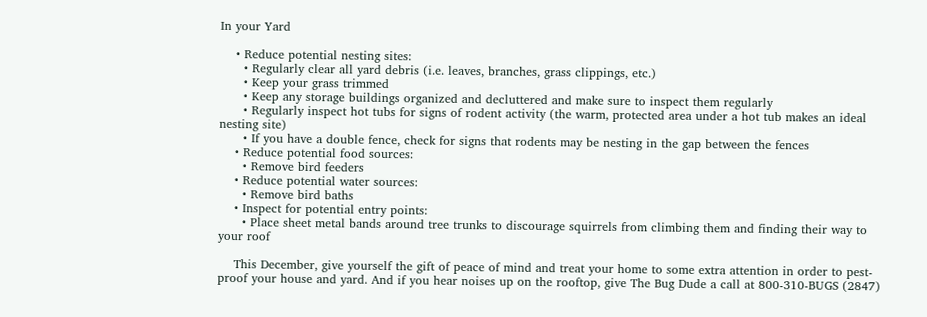In your Yard

    • Reduce potential nesting sites:
      • Regularly clear all yard debris (i.e. leaves, branches, grass clippings, etc.)
      • Keep your grass trimmed
      • Keep any storage buildings organized and decluttered and make sure to inspect them regularly
      • Regularly inspect hot tubs for signs of rodent activity (the warm, protected area under a hot tub makes an ideal nesting site)
      • If you have a double fence, check for signs that rodents may be nesting in the gap between the fences
    • Reduce potential food sources:
      • Remove bird feeders
    • Reduce potential water sources:
      • Remove bird baths
    • Inspect for potential entry points:
      • Place sheet metal bands around tree trunks to discourage squirrels from climbing them and finding their way to your roof

    This December, give yourself the gift of peace of mind and treat your home to some extra attention in order to pest-proof your house and yard. And if you hear noises up on the rooftop, give The Bug Dude a call at 800-310-BUGS (2847)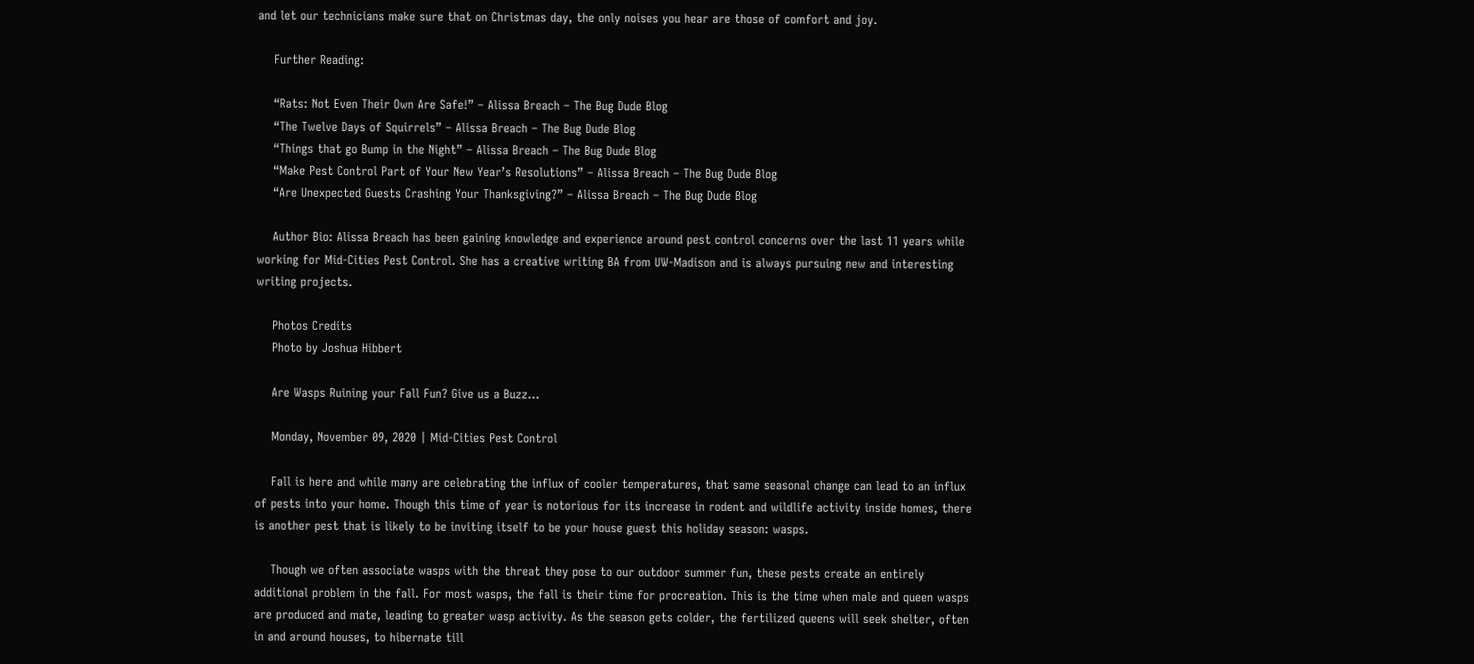and let our technicians make sure that on Christmas day, the only noises you hear are those of comfort and joy.

    Further Reading:

    “Rats: Not Even Their Own Are Safe!” – Alissa Breach – The Bug Dude Blog
    “The Twelve Days of Squirrels” – Alissa Breach – The Bug Dude Blog
    “Things that go Bump in the Night” – Alissa Breach – The Bug Dude Blog
    “Make Pest Control Part of Your New Year’s Resolutions” – Alissa Breach – The Bug Dude Blog
    “Are Unexpected Guests Crashing Your Thanksgiving?” – Alissa Breach – The Bug Dude Blog

    Author Bio: Alissa Breach has been gaining knowledge and experience around pest control concerns over the last 11 years while working for Mid-Cities Pest Control. She has a creative writing BA from UW-Madison and is always pursuing new and interesting writing projects.

    Photos Credits
    Photo by Joshua Hibbert

    Are Wasps Ruining your Fall Fun? Give us a Buzz…

    Monday, November 09, 2020 | Mid-Cities Pest Control

    Fall is here and while many are celebrating the influx of cooler temperatures, that same seasonal change can lead to an influx of pests into your home. Though this time of year is notorious for its increase in rodent and wildlife activity inside homes, there is another pest that is likely to be inviting itself to be your house guest this holiday season: wasps.

    Though we often associate wasps with the threat they pose to our outdoor summer fun, these pests create an entirely additional problem in the fall. For most wasps, the fall is their time for procreation. This is the time when male and queen wasps are produced and mate, leading to greater wasp activity. As the season gets colder, the fertilized queens will seek shelter, often in and around houses, to hibernate till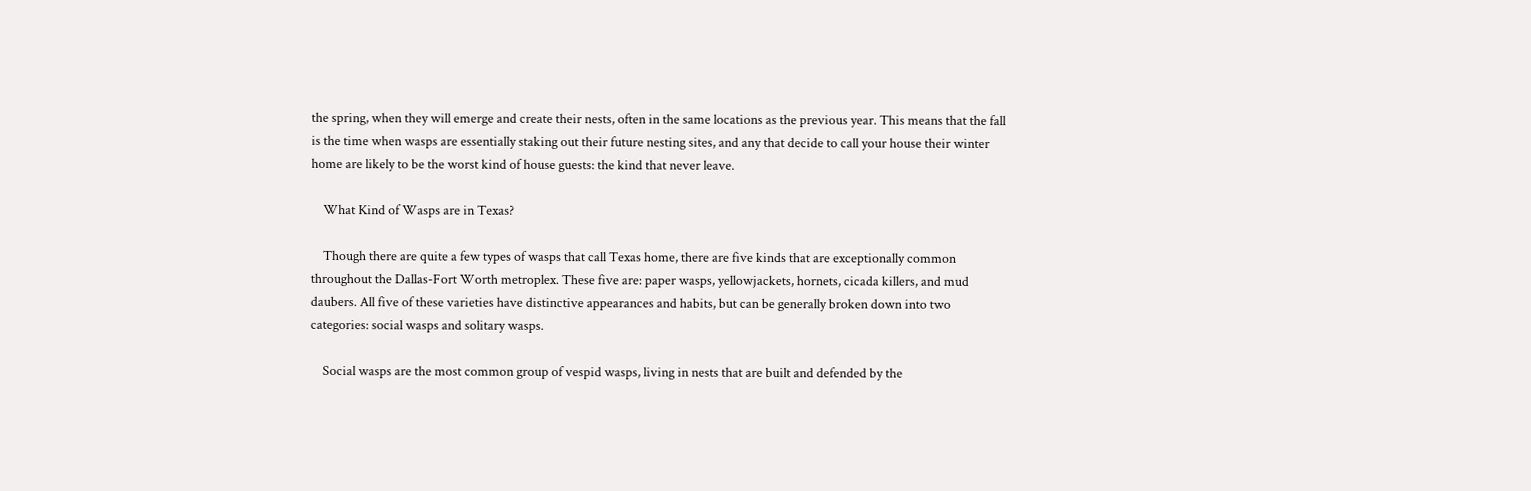the spring, when they will emerge and create their nests, often in the same locations as the previous year. This means that the fall is the time when wasps are essentially staking out their future nesting sites, and any that decide to call your house their winter home are likely to be the worst kind of house guests: the kind that never leave.

    What Kind of Wasps are in Texas?

    Though there are quite a few types of wasps that call Texas home, there are five kinds that are exceptionally common throughout the Dallas-Fort Worth metroplex. These five are: paper wasps, yellowjackets, hornets, cicada killers, and mud daubers. All five of these varieties have distinctive appearances and habits, but can be generally broken down into two categories: social wasps and solitary wasps.

    Social wasps are the most common group of vespid wasps, living in nests that are built and defended by the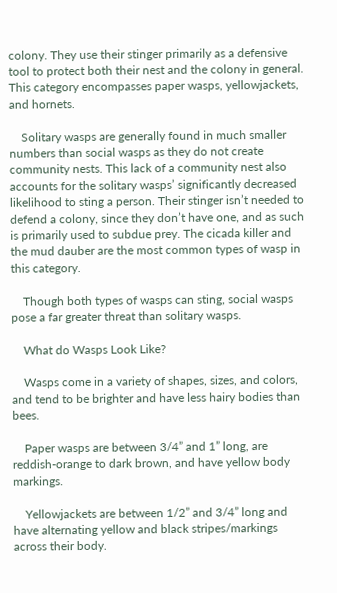colony. They use their stinger primarily as a defensive tool to protect both their nest and the colony in general. This category encompasses paper wasps, yellowjackets, and hornets.

    Solitary wasps are generally found in much smaller numbers than social wasps as they do not create community nests. This lack of a community nest also accounts for the solitary wasps’ significantly decreased likelihood to sting a person. Their stinger isn’t needed to defend a colony, since they don’t have one, and as such is primarily used to subdue prey. The cicada killer and the mud dauber are the most common types of wasp in this category.

    Though both types of wasps can sting, social wasps pose a far greater threat than solitary wasps.

    What do Wasps Look Like?

    Wasps come in a variety of shapes, sizes, and colors, and tend to be brighter and have less hairy bodies than bees.

    Paper wasps are between 3/4” and 1” long, are reddish-orange to dark brown, and have yellow body markings.

    Yellowjackets are between 1/2” and 3/4” long and have alternating yellow and black stripes/markings across their body.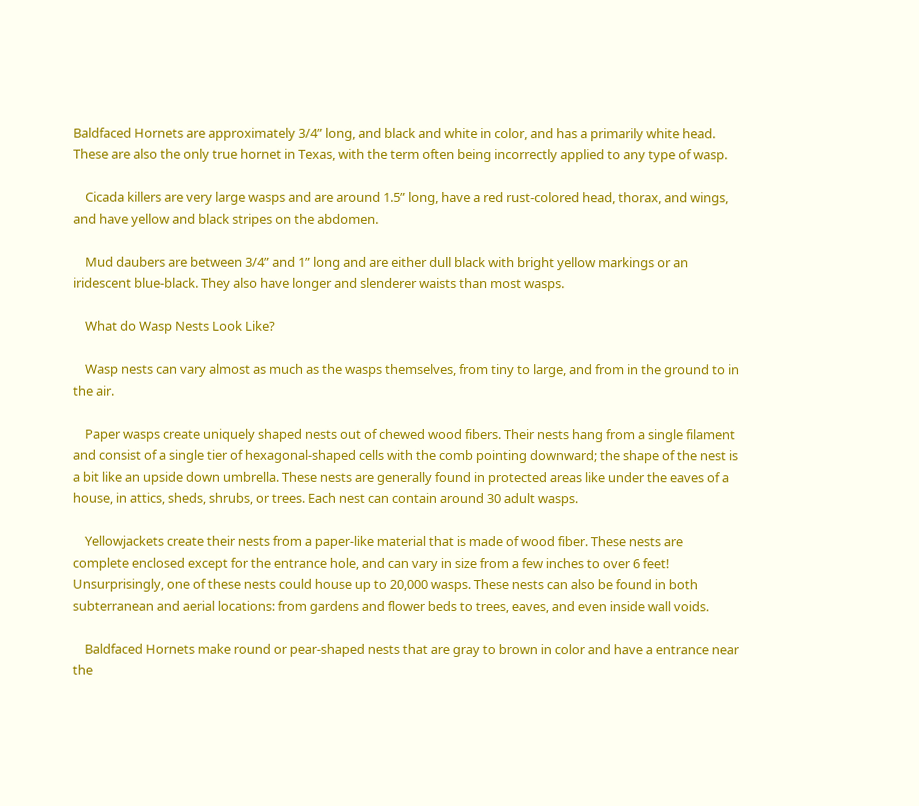Baldfaced Hornets are approximately 3/4” long, and black and white in color, and has a primarily white head. These are also the only true hornet in Texas, with the term often being incorrectly applied to any type of wasp.

    Cicada killers are very large wasps and are around 1.5” long, have a red rust-colored head, thorax, and wings, and have yellow and black stripes on the abdomen.

    Mud daubers are between 3/4” and 1” long and are either dull black with bright yellow markings or an iridescent blue-black. They also have longer and slenderer waists than most wasps.

    What do Wasp Nests Look Like?

    Wasp nests can vary almost as much as the wasps themselves, from tiny to large, and from in the ground to in the air.

    Paper wasps create uniquely shaped nests out of chewed wood fibers. Their nests hang from a single filament and consist of a single tier of hexagonal-shaped cells with the comb pointing downward; the shape of the nest is a bit like an upside down umbrella. These nests are generally found in protected areas like under the eaves of a house, in attics, sheds, shrubs, or trees. Each nest can contain around 30 adult wasps.

    Yellowjackets create their nests from a paper-like material that is made of wood fiber. These nests are complete enclosed except for the entrance hole, and can vary in size from a few inches to over 6 feet! Unsurprisingly, one of these nests could house up to 20,000 wasps. These nests can also be found in both subterranean and aerial locations: from gardens and flower beds to trees, eaves, and even inside wall voids.

    Baldfaced Hornets make round or pear-shaped nests that are gray to brown in color and have a entrance near the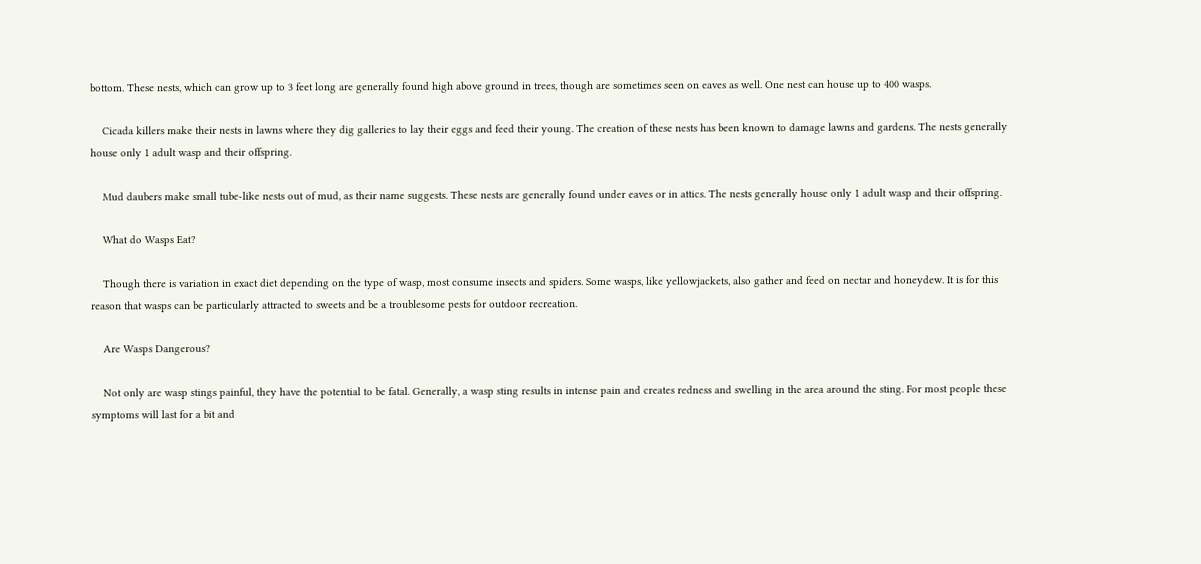bottom. These nests, which can grow up to 3 feet long are generally found high above ground in trees, though are sometimes seen on eaves as well. One nest can house up to 400 wasps.

    Cicada killers make their nests in lawns where they dig galleries to lay their eggs and feed their young. The creation of these nests has been known to damage lawns and gardens. The nests generally house only 1 adult wasp and their offspring.

    Mud daubers make small tube-like nests out of mud, as their name suggests. These nests are generally found under eaves or in attics. The nests generally house only 1 adult wasp and their offspring.

    What do Wasps Eat?

    Though there is variation in exact diet depending on the type of wasp, most consume insects and spiders. Some wasps, like yellowjackets, also gather and feed on nectar and honeydew. It is for this reason that wasps can be particularly attracted to sweets and be a troublesome pests for outdoor recreation.

    Are Wasps Dangerous?

    Not only are wasp stings painful, they have the potential to be fatal. Generally, a wasp sting results in intense pain and creates redness and swelling in the area around the sting. For most people these symptoms will last for a bit and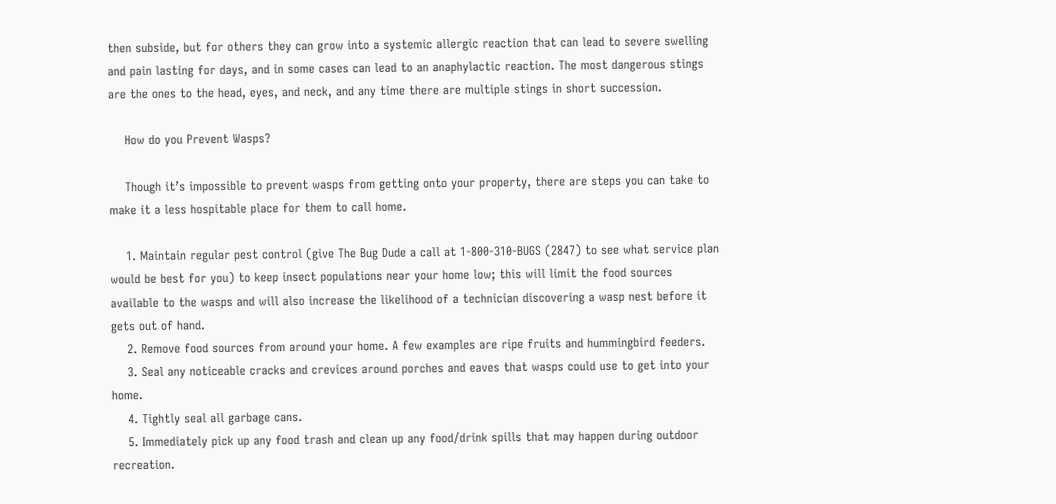then subside, but for others they can grow into a systemic allergic reaction that can lead to severe swelling and pain lasting for days, and in some cases can lead to an anaphylactic reaction. The most dangerous stings are the ones to the head, eyes, and neck, and any time there are multiple stings in short succession.

    How do you Prevent Wasps?

    Though it’s impossible to prevent wasps from getting onto your property, there are steps you can take to make it a less hospitable place for them to call home.

    1. Maintain regular pest control (give The Bug Dude a call at 1-800-310-BUGS (2847) to see what service plan would be best for you) to keep insect populations near your home low; this will limit the food sources available to the wasps and will also increase the likelihood of a technician discovering a wasp nest before it gets out of hand.
    2. Remove food sources from around your home. A few examples are ripe fruits and hummingbird feeders.
    3. Seal any noticeable cracks and crevices around porches and eaves that wasps could use to get into your home.
    4. Tightly seal all garbage cans.
    5. Immediately pick up any food trash and clean up any food/drink spills that may happen during outdoor recreation.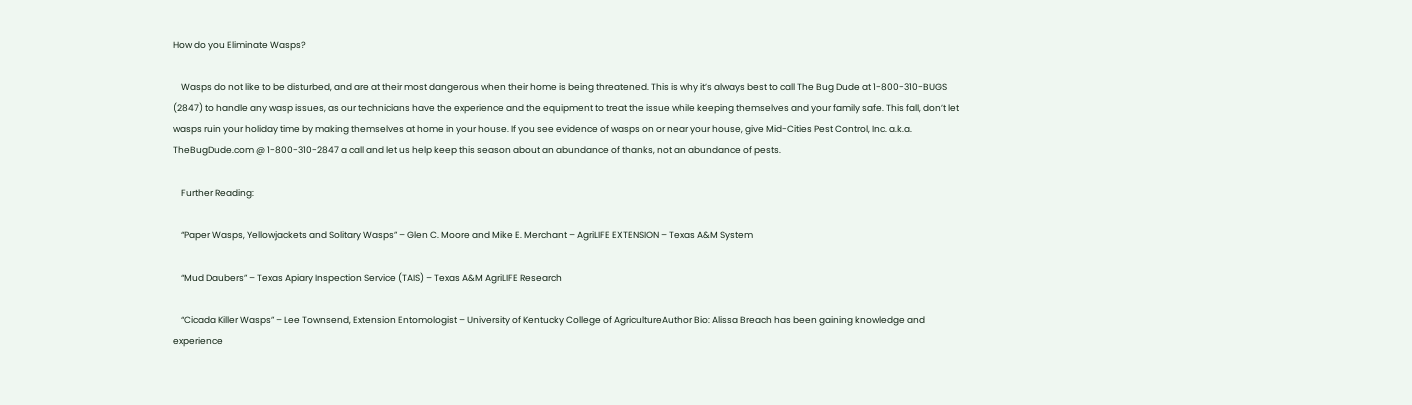How do you Eliminate Wasps?

    Wasps do not like to be disturbed, and are at their most dangerous when their home is being threatened. This is why it’s always best to call The Bug Dude at 1-800-310-BUGS (2847) to handle any wasp issues, as our technicians have the experience and the equipment to treat the issue while keeping themselves and your family safe. This fall, don’t let wasps ruin your holiday time by making themselves at home in your house. If you see evidence of wasps on or near your house, give Mid-Cities Pest Control, Inc. a.k.a. TheBugDude.com @ 1-800-310-2847 a call and let us help keep this season about an abundance of thanks, not an abundance of pests.

    Further Reading:

    “Paper Wasps, Yellowjackets and Solitary Wasps” – Glen C. Moore and Mike E. Merchant – AgriLIFE EXTENSION – Texas A&M System

    “Mud Daubers” – Texas Apiary Inspection Service (TAIS) – Texas A&M AgriLIFE Research

    “Cicada Killer Wasps” – Lee Townsend, Extension Entomologist – University of Kentucky College of AgricultureAuthor Bio: Alissa Breach has been gaining knowledge and experience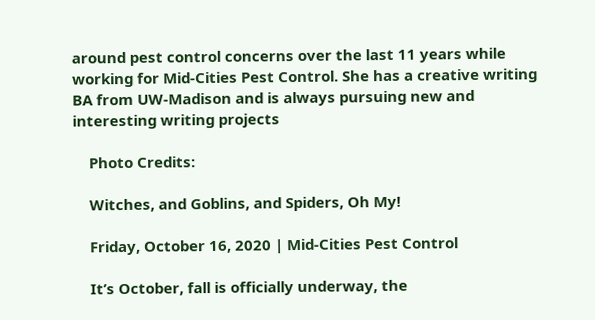around pest control concerns over the last 11 years while working for Mid-Cities Pest Control. She has a creative writing BA from UW-Madison and is always pursuing new and interesting writing projects

    Photo Credits:

    Witches, and Goblins, and Spiders, Oh My!

    Friday, October 16, 2020 | Mid-Cities Pest Control

    It’s October, fall is officially underway, the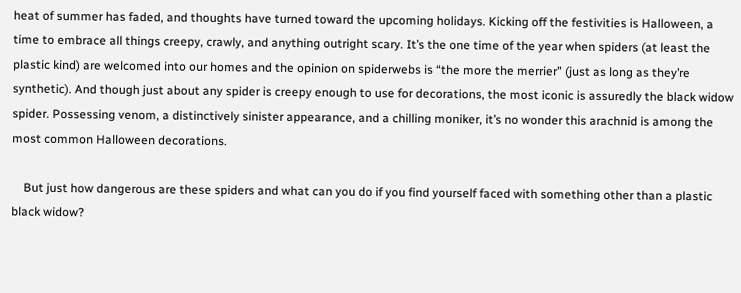heat of summer has faded, and thoughts have turned toward the upcoming holidays. Kicking off the festivities is Halloween, a time to embrace all things creepy, crawly, and anything outright scary. It’s the one time of the year when spiders (at least the plastic kind) are welcomed into our homes and the opinion on spiderwebs is “the more the merrier” (just as long as they’re synthetic). And though just about any spider is creepy enough to use for decorations, the most iconic is assuredly the black widow spider. Possessing venom, a distinctively sinister appearance, and a chilling moniker, it’s no wonder this arachnid is among the most common Halloween decorations.

    But just how dangerous are these spiders and what can you do if you find yourself faced with something other than a plastic black widow?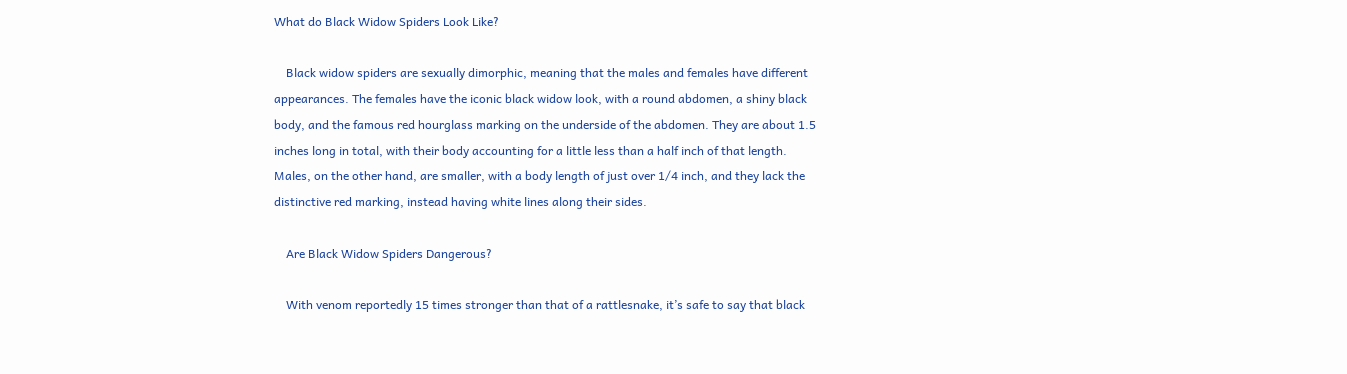What do Black Widow Spiders Look Like?

    Black widow spiders are sexually dimorphic, meaning that the males and females have different appearances. The females have the iconic black widow look, with a round abdomen, a shiny black body, and the famous red hourglass marking on the underside of the abdomen. They are about 1.5 inches long in total, with their body accounting for a little less than a half inch of that length. Males, on the other hand, are smaller, with a body length of just over 1/4 inch, and they lack the distinctive red marking, instead having white lines along their sides.

    Are Black Widow Spiders Dangerous?

    With venom reportedly 15 times stronger than that of a rattlesnake, it’s safe to say that black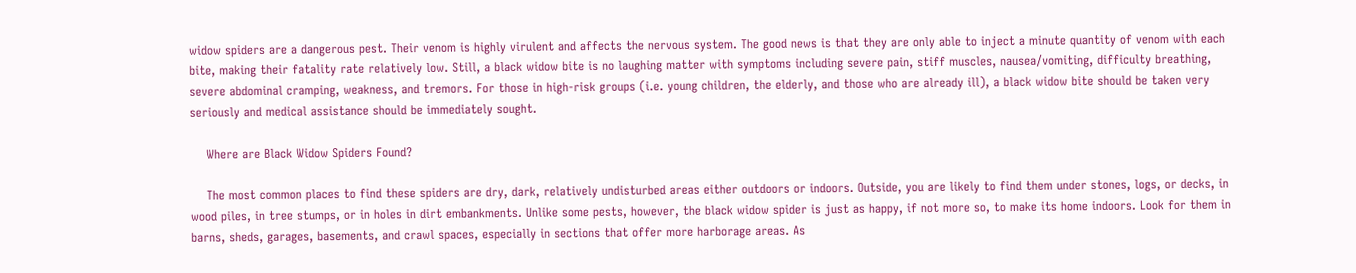widow spiders are a dangerous pest. Their venom is highly virulent and affects the nervous system. The good news is that they are only able to inject a minute quantity of venom with each bite, making their fatality rate relatively low. Still, a black widow bite is no laughing matter with symptoms including severe pain, stiff muscles, nausea/vomiting, difficulty breathing, severe abdominal cramping, weakness, and tremors. For those in high-risk groups (i.e. young children, the elderly, and those who are already ill), a black widow bite should be taken very seriously and medical assistance should be immediately sought.

    Where are Black Widow Spiders Found?

    The most common places to find these spiders are dry, dark, relatively undisturbed areas either outdoors or indoors. Outside, you are likely to find them under stones, logs, or decks, in wood piles, in tree stumps, or in holes in dirt embankments. Unlike some pests, however, the black widow spider is just as happy, if not more so, to make its home indoors. Look for them in barns, sheds, garages, basements, and crawl spaces, especially in sections that offer more harborage areas. As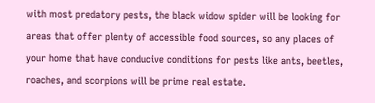with most predatory pests, the black widow spider will be looking for areas that offer plenty of accessible food sources, so any places of your home that have conducive conditions for pests like ants, beetles, roaches, and scorpions will be prime real estate.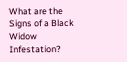What are the Signs of a Black Widow Infestation?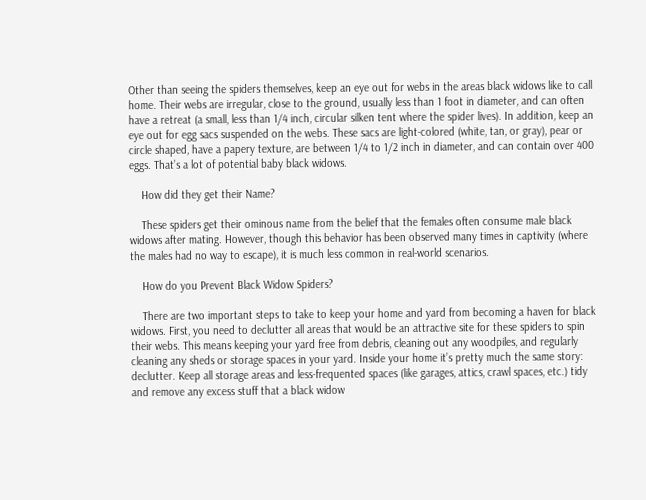Other than seeing the spiders themselves, keep an eye out for webs in the areas black widows like to call home. Their webs are irregular, close to the ground, usually less than 1 foot in diameter, and can often have a retreat (a small, less than 1/4 inch, circular silken tent where the spider lives). In addition, keep an eye out for egg sacs suspended on the webs. These sacs are light-colored (white, tan, or gray), pear or circle shaped, have a papery texture, are between 1/4 to 1/2 inch in diameter, and can contain over 400 eggs. That’s a lot of potential baby black widows.

    How did they get their Name?

    These spiders get their ominous name from the belief that the females often consume male black widows after mating. However, though this behavior has been observed many times in captivity (where the males had no way to escape), it is much less common in real-world scenarios.

    How do you Prevent Black Widow Spiders?

    There are two important steps to take to keep your home and yard from becoming a haven for black widows. First, you need to declutter all areas that would be an attractive site for these spiders to spin their webs. This means keeping your yard free from debris, cleaning out any woodpiles, and regularly cleaning any sheds or storage spaces in your yard. Inside your home it’s pretty much the same story: declutter. Keep all storage areas and less-frequented spaces (like garages, attics, crawl spaces, etc.) tidy and remove any excess stuff that a black widow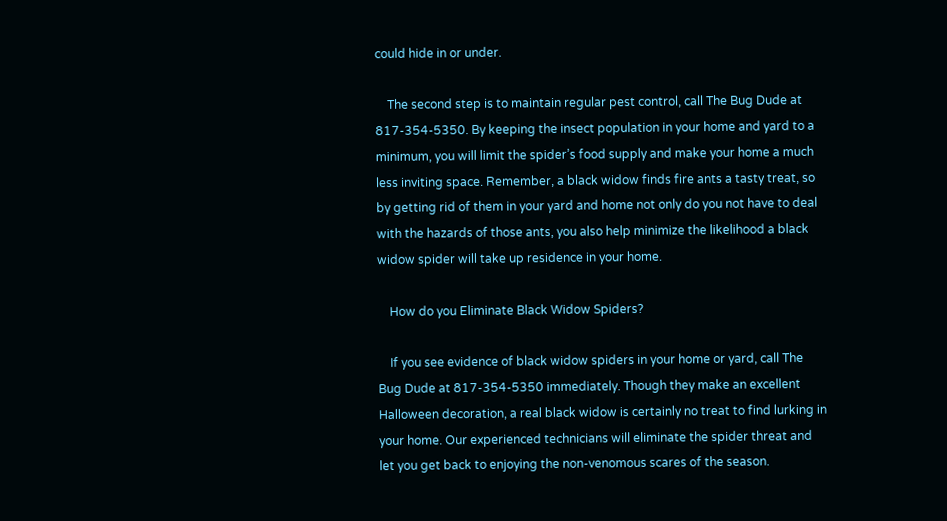could hide in or under.

    The second step is to maintain regular pest control, call The Bug Dude at 817-354-5350. By keeping the insect population in your home and yard to a minimum, you will limit the spider’s food supply and make your home a much less inviting space. Remember, a black widow finds fire ants a tasty treat, so by getting rid of them in your yard and home not only do you not have to deal with the hazards of those ants, you also help minimize the likelihood a black widow spider will take up residence in your home.

    How do you Eliminate Black Widow Spiders?

    If you see evidence of black widow spiders in your home or yard, call The Bug Dude at 817-354-5350 immediately. Though they make an excellent Halloween decoration, a real black widow is certainly no treat to find lurking in your home. Our experienced technicians will eliminate the spider threat and let you get back to enjoying the non-venomous scares of the season.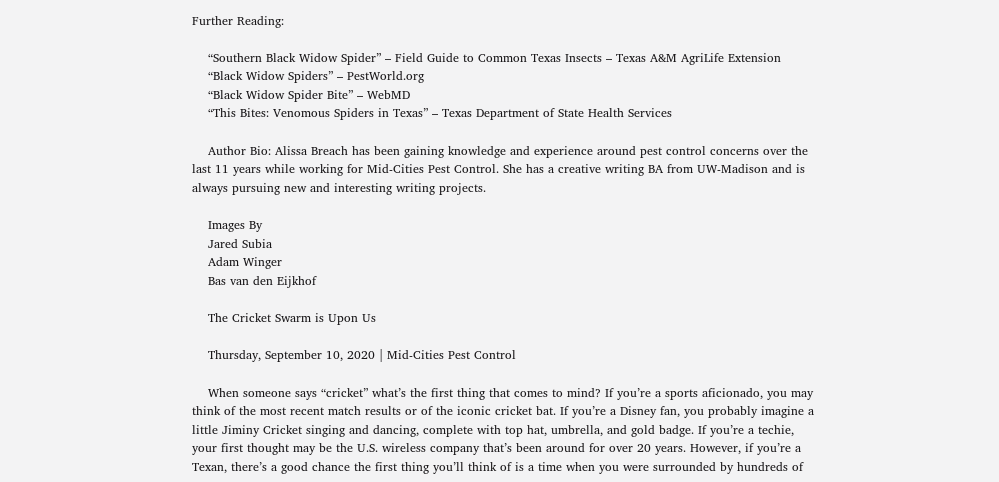Further Reading:

    “Southern Black Widow Spider” – Field Guide to Common Texas Insects – Texas A&M AgriLife Extension
    “Black Widow Spiders” – PestWorld.org
    “Black Widow Spider Bite” – WebMD
    “This Bites: Venomous Spiders in Texas” – Texas Department of State Health Services

    Author Bio: Alissa Breach has been gaining knowledge and experience around pest control concerns over the last 11 years while working for Mid-Cities Pest Control. She has a creative writing BA from UW-Madison and is always pursuing new and interesting writing projects.

    Images By
    Jared Subia
    Adam Winger
    Bas van den Eijkhof

    The Cricket Swarm is Upon Us

    Thursday, September 10, 2020 | Mid-Cities Pest Control

    When someone says “cricket” what’s the first thing that comes to mind? If you’re a sports aficionado, you may think of the most recent match results or of the iconic cricket bat. If you’re a Disney fan, you probably imagine a little Jiminy Cricket singing and dancing, complete with top hat, umbrella, and gold badge. If you’re a techie, your first thought may be the U.S. wireless company that’s been around for over 20 years. However, if you’re a Texan, there’s a good chance the first thing you’ll think of is a time when you were surrounded by hundreds of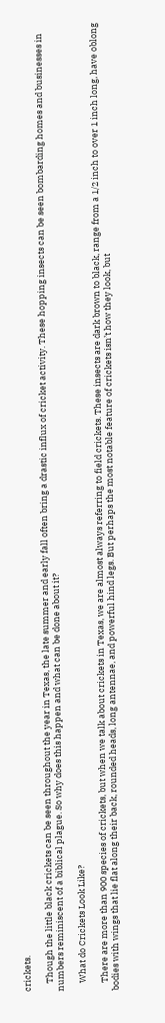crickets.

    Though the little black crickets can be seen throughout the year in Texas, the late summer and early fall often bring a drastic influx of cricket activity. These hopping insects can be seen bombarding homes and businesses in numbers reminiscent of a biblical plague. So why does this happen and what can be done about it?

    What do Crickets Look Like?

    There are more than 900 species of crickets, but when we talk about crickets in Texas, we are almost always referring to field crickets. These insects are dark brown to black, range from a 1/2 inch to over 1 inch long, have oblong bodies with wings that lie flat along their back, rounded heads, long antennae, and powerful hind legs. But perhaps the most notable feature of crickets isn’t how they look, but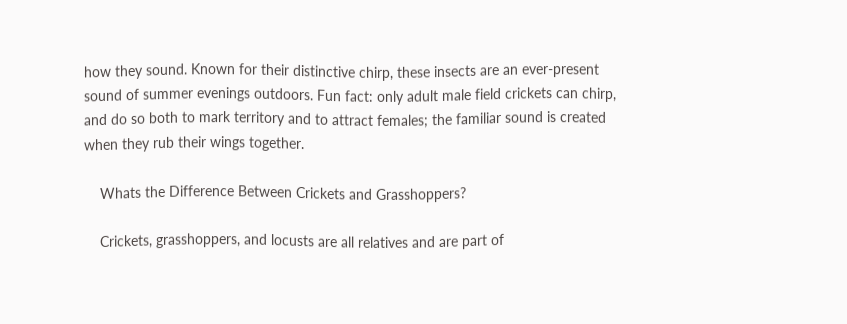how they sound. Known for their distinctive chirp, these insects are an ever-present sound of summer evenings outdoors. Fun fact: only adult male field crickets can chirp, and do so both to mark territory and to attract females; the familiar sound is created when they rub their wings together.

    Whats the Difference Between Crickets and Grasshoppers?

    Crickets, grasshoppers, and locusts are all relatives and are part of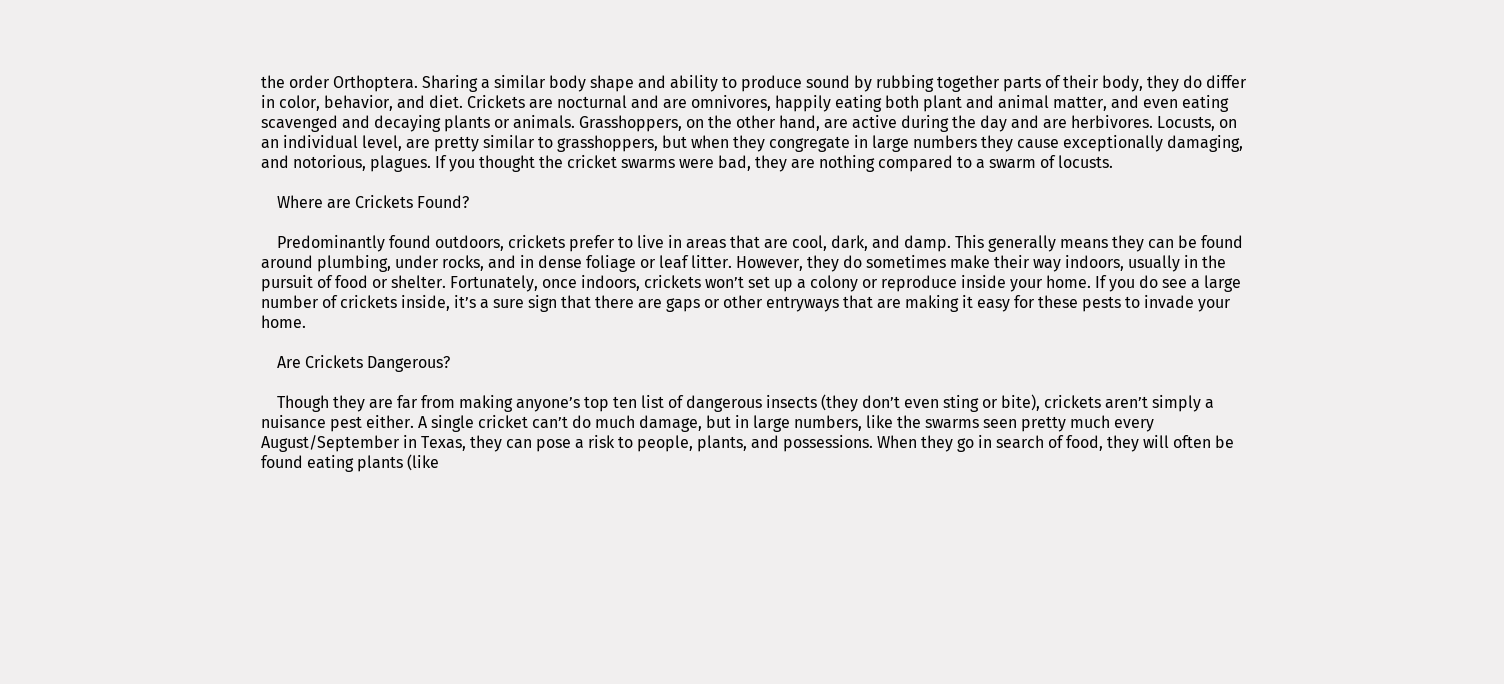the order Orthoptera. Sharing a similar body shape and ability to produce sound by rubbing together parts of their body, they do differ in color, behavior, and diet. Crickets are nocturnal and are omnivores, happily eating both plant and animal matter, and even eating scavenged and decaying plants or animals. Grasshoppers, on the other hand, are active during the day and are herbivores. Locusts, on an individual level, are pretty similar to grasshoppers, but when they congregate in large numbers they cause exceptionally damaging, and notorious, plagues. If you thought the cricket swarms were bad, they are nothing compared to a swarm of locusts.

    Where are Crickets Found?

    Predominantly found outdoors, crickets prefer to live in areas that are cool, dark, and damp. This generally means they can be found around plumbing, under rocks, and in dense foliage or leaf litter. However, they do sometimes make their way indoors, usually in the pursuit of food or shelter. Fortunately, once indoors, crickets won’t set up a colony or reproduce inside your home. If you do see a large number of crickets inside, it’s a sure sign that there are gaps or other entryways that are making it easy for these pests to invade your home.

    Are Crickets Dangerous?

    Though they are far from making anyone’s top ten list of dangerous insects (they don’t even sting or bite), crickets aren’t simply a nuisance pest either. A single cricket can’t do much damage, but in large numbers, like the swarms seen pretty much every August/September in Texas, they can pose a risk to people, plants, and possessions. When they go in search of food, they will often be found eating plants (like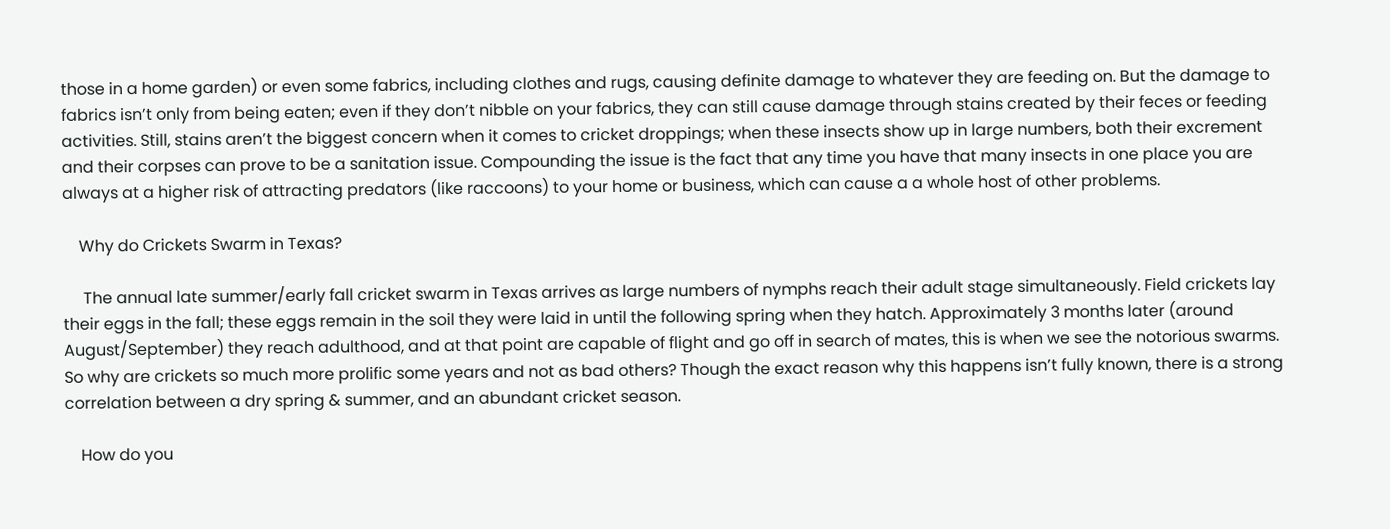those in a home garden) or even some fabrics, including clothes and rugs, causing definite damage to whatever they are feeding on. But the damage to fabrics isn’t only from being eaten; even if they don’t nibble on your fabrics, they can still cause damage through stains created by their feces or feeding activities. Still, stains aren’t the biggest concern when it comes to cricket droppings; when these insects show up in large numbers, both their excrement and their corpses can prove to be a sanitation issue. Compounding the issue is the fact that any time you have that many insects in one place you are always at a higher risk of attracting predators (like raccoons) to your home or business, which can cause a a whole host of other problems.

    Why do Crickets Swarm in Texas?

     The annual late summer/early fall cricket swarm in Texas arrives as large numbers of nymphs reach their adult stage simultaneously. Field crickets lay their eggs in the fall; these eggs remain in the soil they were laid in until the following spring when they hatch. Approximately 3 months later (around August/September) they reach adulthood, and at that point are capable of flight and go off in search of mates, this is when we see the notorious swarms. So why are crickets so much more prolific some years and not as bad others? Though the exact reason why this happens isn’t fully known, there is a strong correlation between a dry spring & summer, and an abundant cricket season.

    How do you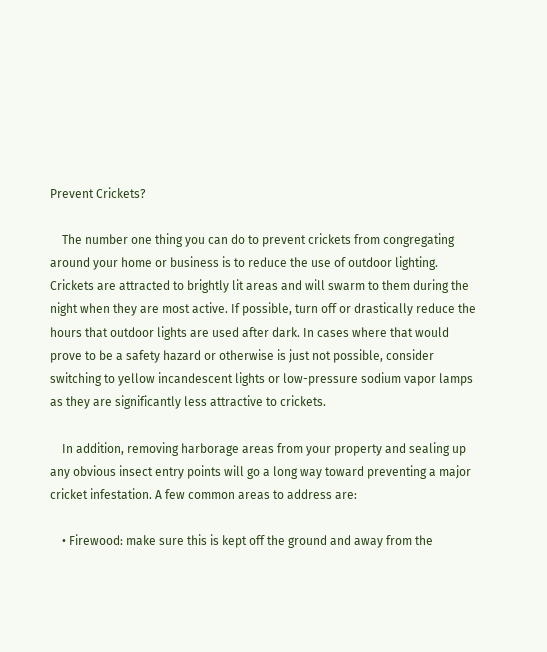Prevent Crickets?

    The number one thing you can do to prevent crickets from congregating around your home or business is to reduce the use of outdoor lighting. Crickets are attracted to brightly lit areas and will swarm to them during the night when they are most active. If possible, turn off or drastically reduce the hours that outdoor lights are used after dark. In cases where that would prove to be a safety hazard or otherwise is just not possible, consider switching to yellow incandescent lights or low-pressure sodium vapor lamps as they are significantly less attractive to crickets.

    In addition, removing harborage areas from your property and sealing up any obvious insect entry points will go a long way toward preventing a major cricket infestation. A few common areas to address are:

    • Firewood: make sure this is kept off the ground and away from the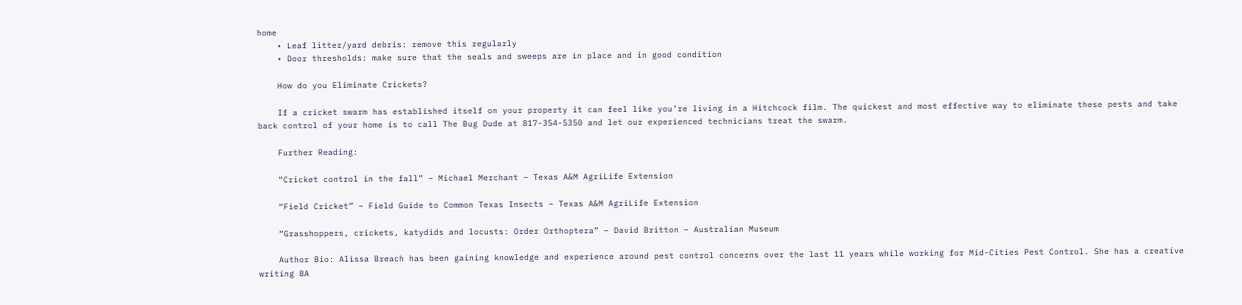home
    • Leaf litter/yard debris: remove this regularly
    • Door thresholds: make sure that the seals and sweeps are in place and in good condition

    How do you Eliminate Crickets?

    If a cricket swarm has established itself on your property it can feel like you’re living in a Hitchcock film. The quickest and most effective way to eliminate these pests and take back control of your home is to call The Bug Dude at 817-354-5350 and let our experienced technicians treat the swarm.

    Further Reading:

    “Cricket control in the fall” – Michael Merchant – Texas A&M AgriLife Extension

    “Field Cricket” – Field Guide to Common Texas Insects – Texas A&M AgriLife Extension

    “Grasshoppers, crickets, katydids and locusts: Order Orthoptera” – David Britton – Australian Museum

    Author Bio: Alissa Breach has been gaining knowledge and experience around pest control concerns over the last 11 years while working for Mid-Cities Pest Control. She has a creative writing BA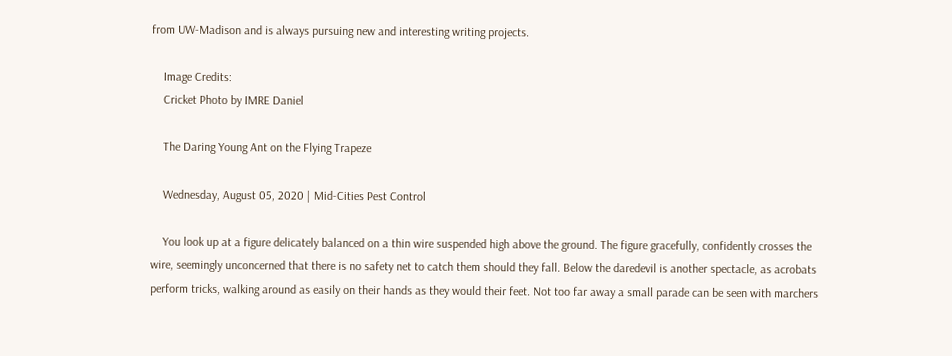from UW-Madison and is always pursuing new and interesting writing projects.

    Image Credits:
    Cricket Photo by IMRE Daniel

    The Daring Young Ant on the Flying Trapeze

    Wednesday, August 05, 2020 | Mid-Cities Pest Control

    You look up at a figure delicately balanced on a thin wire suspended high above the ground. The figure gracefully, confidently crosses the wire, seemingly unconcerned that there is no safety net to catch them should they fall. Below the daredevil is another spectacle, as acrobats perform tricks, walking around as easily on their hands as they would their feet. Not too far away a small parade can be seen with marchers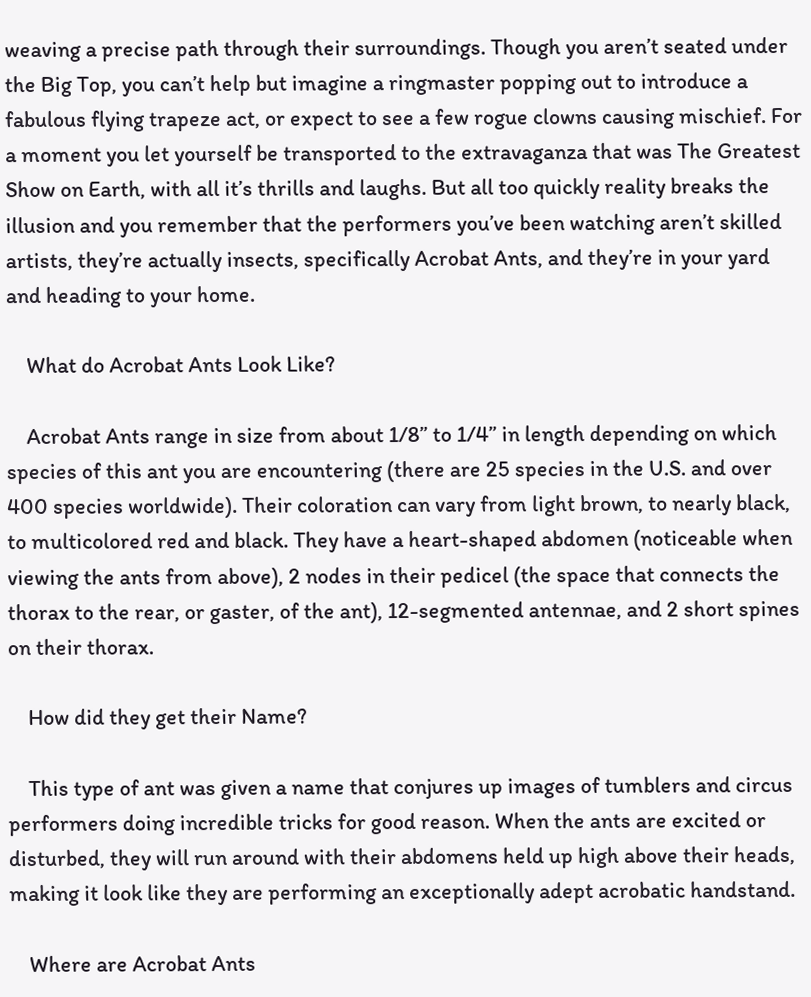weaving a precise path through their surroundings. Though you aren’t seated under the Big Top, you can’t help but imagine a ringmaster popping out to introduce a fabulous flying trapeze act, or expect to see a few rogue clowns causing mischief. For a moment you let yourself be transported to the extravaganza that was The Greatest Show on Earth, with all it’s thrills and laughs. But all too quickly reality breaks the illusion and you remember that the performers you’ve been watching aren’t skilled artists, they’re actually insects, specifically Acrobat Ants, and they’re in your yard and heading to your home.

    What do Acrobat Ants Look Like?

    Acrobat Ants range in size from about 1/8” to 1/4” in length depending on which species of this ant you are encountering (there are 25 species in the U.S. and over 400 species worldwide). Their coloration can vary from light brown, to nearly black, to multicolored red and black. They have a heart-shaped abdomen (noticeable when viewing the ants from above), 2 nodes in their pedicel (the space that connects the thorax to the rear, or gaster, of the ant), 12-segmented antennae, and 2 short spines on their thorax.

    How did they get their Name?

    This type of ant was given a name that conjures up images of tumblers and circus performers doing incredible tricks for good reason. When the ants are excited or disturbed, they will run around with their abdomens held up high above their heads, making it look like they are performing an exceptionally adept acrobatic handstand.

    Where are Acrobat Ants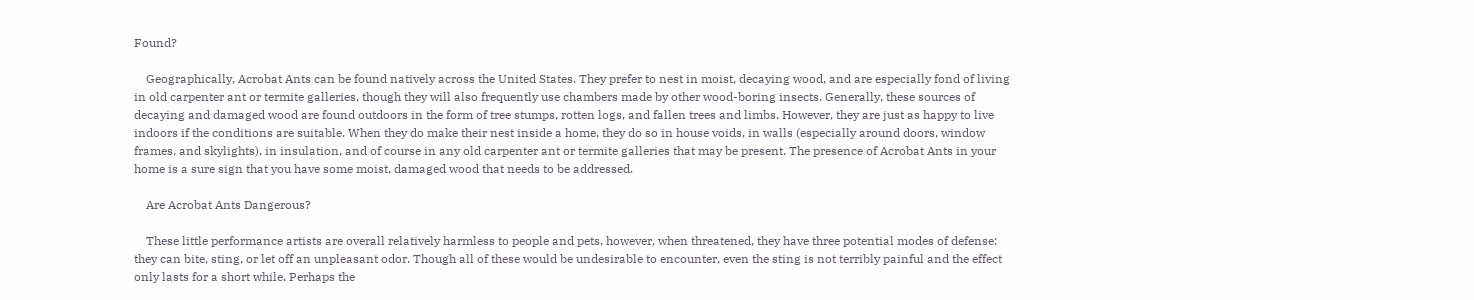Found?

    Geographically, Acrobat Ants can be found natively across the United States. They prefer to nest in moist, decaying wood, and are especially fond of living in old carpenter ant or termite galleries, though they will also frequently use chambers made by other wood-boring insects. Generally, these sources of decaying and damaged wood are found outdoors in the form of tree stumps, rotten logs, and fallen trees and limbs. However, they are just as happy to live indoors if the conditions are suitable. When they do make their nest inside a home, they do so in house voids, in walls (especially around doors, window frames, and skylights), in insulation, and of course in any old carpenter ant or termite galleries that may be present. The presence of Acrobat Ants in your home is a sure sign that you have some moist, damaged wood that needs to be addressed.

    Are Acrobat Ants Dangerous?

    These little performance artists are overall relatively harmless to people and pets, however, when threatened, they have three potential modes of defense: they can bite, sting, or let off an unpleasant odor. Though all of these would be undesirable to encounter, even the sting is not terribly painful and the effect only lasts for a short while. Perhaps the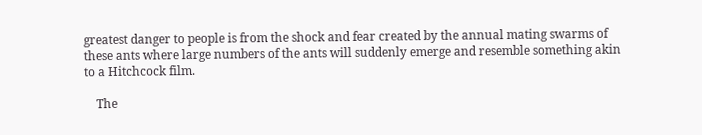greatest danger to people is from the shock and fear created by the annual mating swarms of these ants where large numbers of the ants will suddenly emerge and resemble something akin to a Hitchcock film.

    The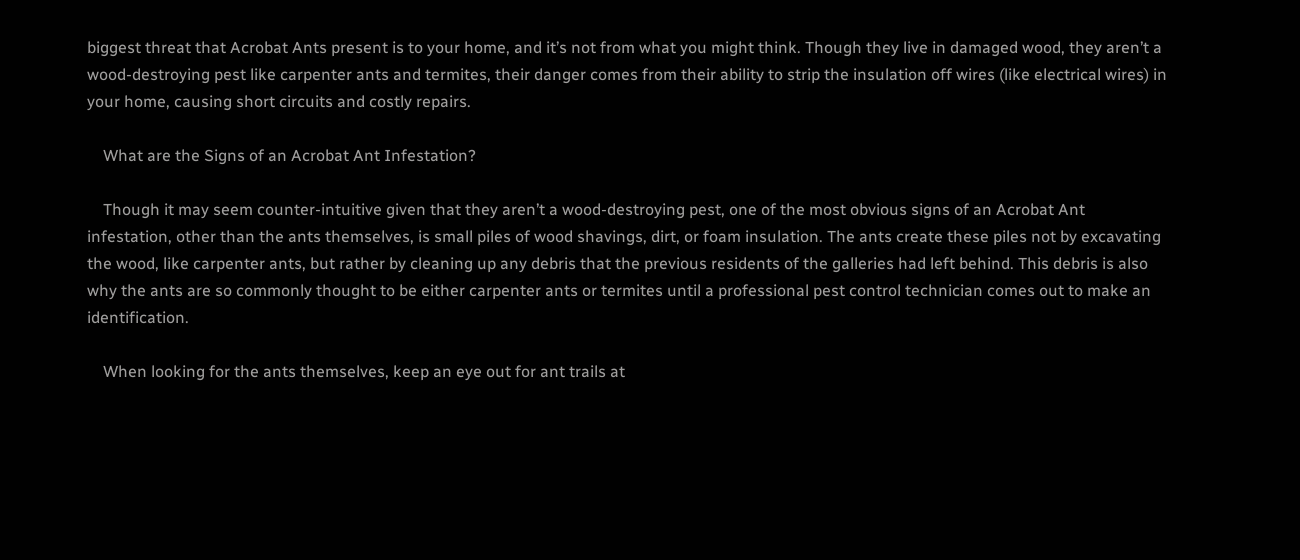biggest threat that Acrobat Ants present is to your home, and it’s not from what you might think. Though they live in damaged wood, they aren’t a wood-destroying pest like carpenter ants and termites, their danger comes from their ability to strip the insulation off wires (like electrical wires) in your home, causing short circuits and costly repairs.

    What are the Signs of an Acrobat Ant Infestation?

    Though it may seem counter-intuitive given that they aren’t a wood-destroying pest, one of the most obvious signs of an Acrobat Ant infestation, other than the ants themselves, is small piles of wood shavings, dirt, or foam insulation. The ants create these piles not by excavating the wood, like carpenter ants, but rather by cleaning up any debris that the previous residents of the galleries had left behind. This debris is also why the ants are so commonly thought to be either carpenter ants or termites until a professional pest control technician comes out to make an identification.

    When looking for the ants themselves, keep an eye out for ant trails at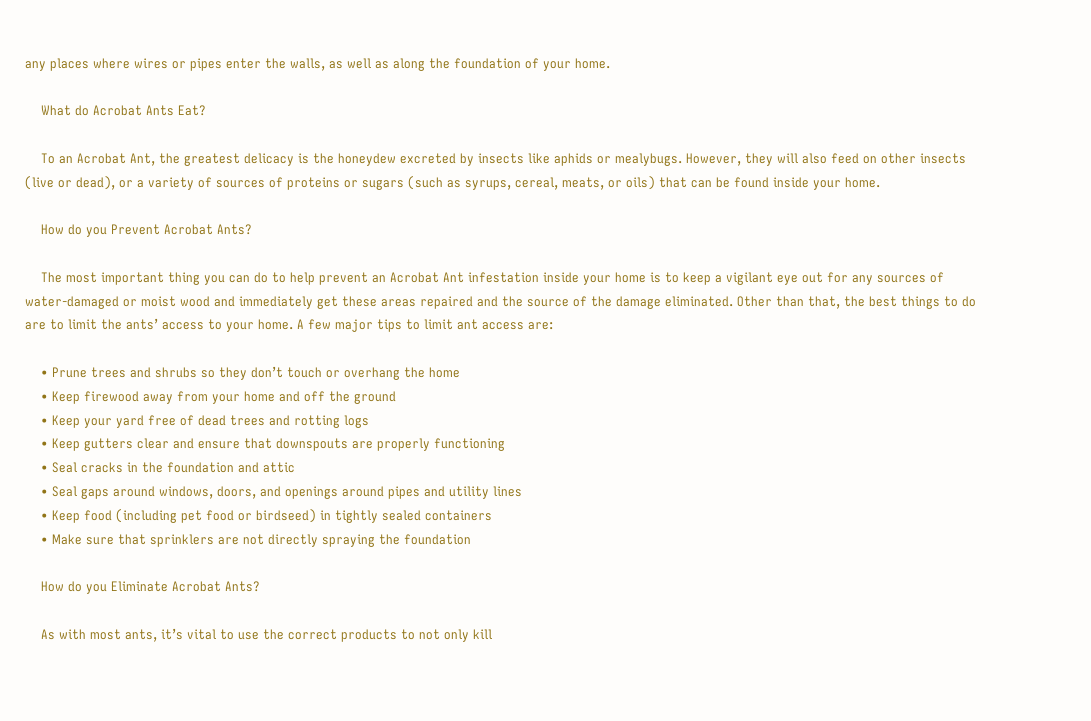any places where wires or pipes enter the walls, as well as along the foundation of your home.

    What do Acrobat Ants Eat?

    To an Acrobat Ant, the greatest delicacy is the honeydew excreted by insects like aphids or mealybugs. However, they will also feed on other insects (live or dead), or a variety of sources of proteins or sugars (such as syrups, cereal, meats, or oils) that can be found inside your home.

    How do you Prevent Acrobat Ants?

    The most important thing you can do to help prevent an Acrobat Ant infestation inside your home is to keep a vigilant eye out for any sources of water-damaged or moist wood and immediately get these areas repaired and the source of the damage eliminated. Other than that, the best things to do are to limit the ants’ access to your home. A few major tips to limit ant access are:

    • Prune trees and shrubs so they don’t touch or overhang the home
    • Keep firewood away from your home and off the ground
    • Keep your yard free of dead trees and rotting logs
    • Keep gutters clear and ensure that downspouts are properly functioning
    • Seal cracks in the foundation and attic
    • Seal gaps around windows, doors, and openings around pipes and utility lines
    • Keep food (including pet food or birdseed) in tightly sealed containers
    • Make sure that sprinklers are not directly spraying the foundation

    How do you Eliminate Acrobat Ants?

    As with most ants, it’s vital to use the correct products to not only kill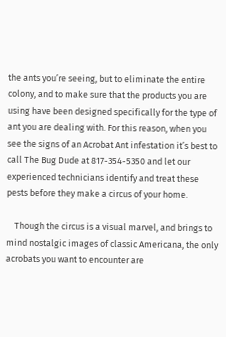the ants you’re seeing, but to eliminate the entire colony, and to make sure that the products you are using have been designed specifically for the type of ant you are dealing with. For this reason, when you see the signs of an Acrobat Ant infestation it’s best to call The Bug Dude at 817-354-5350 and let our experienced technicians identify and treat these pests before they make a circus of your home.

    Though the circus is a visual marvel, and brings to mind nostalgic images of classic Americana, the only acrobats you want to encounter are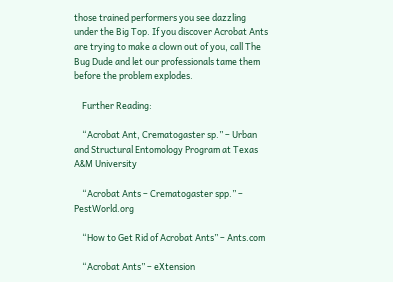those trained performers you see dazzling under the Big Top. If you discover Acrobat Ants are trying to make a clown out of you, call The Bug Dude and let our professionals tame them before the problem explodes.

    Further Reading:

    “Acrobat Ant, Crematogaster sp.” – Urban and Structural Entomology Program at Texas A&M University

    “Acrobat Ants – Crematogaster spp.” – PestWorld.org

    “How to Get Rid of Acrobat Ants” – Ants.com

    “Acrobat Ants” – eXtension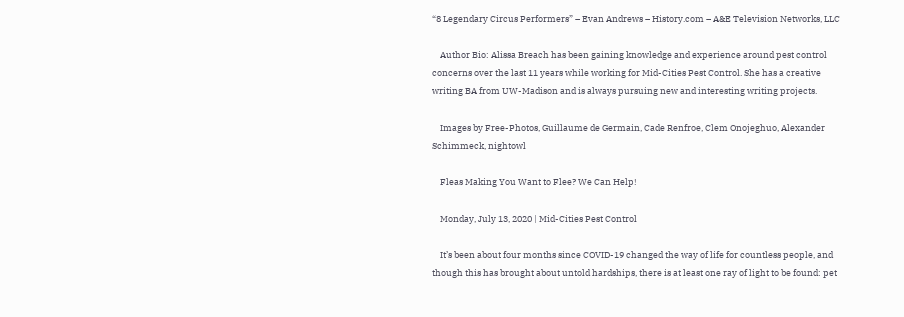“8 Legendary Circus Performers” – Evan Andrews – History.com – A&E Television Networks, LLC

    Author Bio: Alissa Breach has been gaining knowledge and experience around pest control concerns over the last 11 years while working for Mid-Cities Pest Control. She has a creative writing BA from UW-Madison and is always pursuing new and interesting writing projects.

    Images by Free-Photos, Guillaume de Germain, Cade Renfroe, Clem Onojeghuo, Alexander Schimmeck, nightowl

    Fleas Making You Want to Flee? We Can Help!

    Monday, July 13, 2020 | Mid-Cities Pest Control

    It’s been about four months since COVID-19 changed the way of life for countless people, and though this has brought about untold hardships, there is at least one ray of light to be found: pet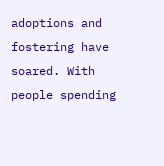adoptions and fostering have soared. With people spending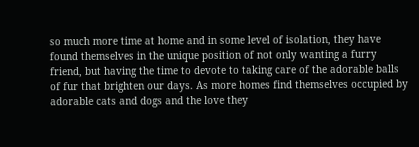so much more time at home and in some level of isolation, they have found themselves in the unique position of not only wanting a furry friend, but having the time to devote to taking care of the adorable balls of fur that brighten our days. As more homes find themselves occupied by adorable cats and dogs and the love they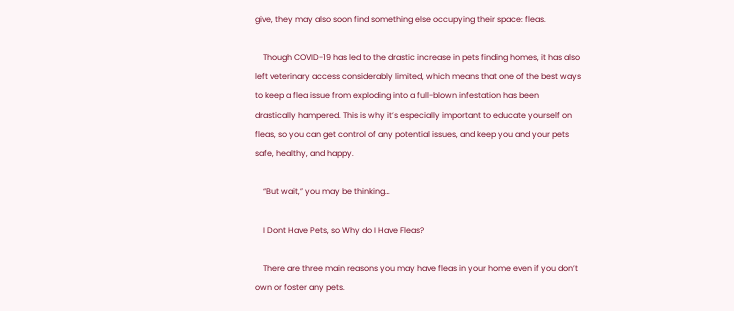give, they may also soon find something else occupying their space: fleas.

    Though COVID-19 has led to the drastic increase in pets finding homes, it has also left veterinary access considerably limited, which means that one of the best ways to keep a flea issue from exploding into a full-blown infestation has been drastically hampered. This is why it’s especially important to educate yourself on fleas, so you can get control of any potential issues, and keep you and your pets safe, healthy, and happy.

    “But wait,” you may be thinking…

    I Dont Have Pets, so Why do I Have Fleas?

    There are three main reasons you may have fleas in your home even if you don’t own or foster any pets.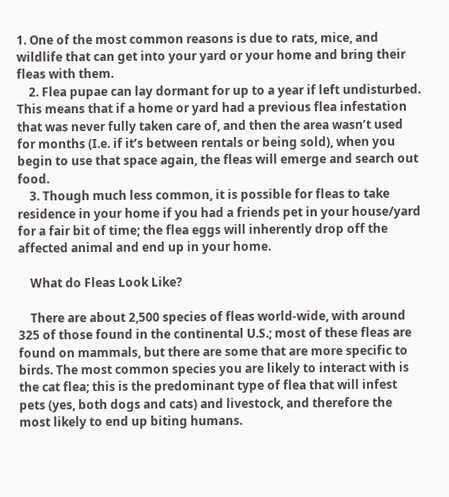1. One of the most common reasons is due to rats, mice, and wildlife that can get into your yard or your home and bring their fleas with them.
    2. Flea pupae can lay dormant for up to a year if left undisturbed. This means that if a home or yard had a previous flea infestation that was never fully taken care of, and then the area wasn’t used for months (I.e. if it’s between rentals or being sold), when you begin to use that space again, the fleas will emerge and search out food.
    3. Though much less common, it is possible for fleas to take residence in your home if you had a friends pet in your house/yard for a fair bit of time; the flea eggs will inherently drop off the affected animal and end up in your home.

    What do Fleas Look Like?

    There are about 2,500 species of fleas world-wide, with around 325 of those found in the continental U.S.; most of these fleas are found on mammals, but there are some that are more specific to birds. The most common species you are likely to interact with is the cat flea; this is the predominant type of flea that will infest pets (yes, both dogs and cats) and livestock, and therefore the most likely to end up biting humans.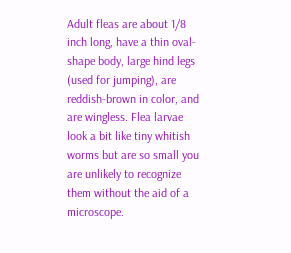Adult fleas are about 1/8 inch long, have a thin oval-shape body, large hind legs (used for jumping), are reddish-brown in color, and are wingless. Flea larvae look a bit like tiny whitish worms but are so small you are unlikely to recognize them without the aid of a microscope.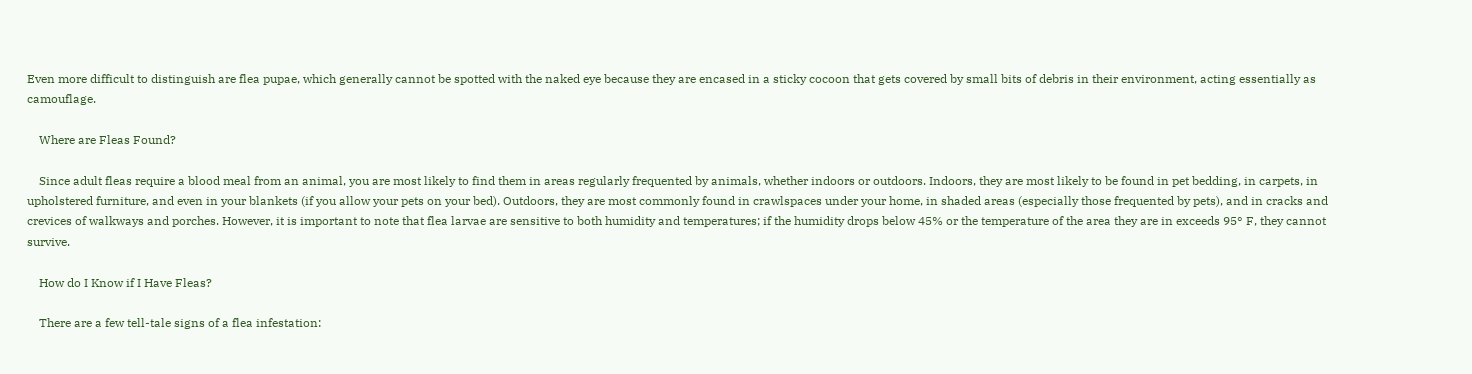Even more difficult to distinguish are flea pupae, which generally cannot be spotted with the naked eye because they are encased in a sticky cocoon that gets covered by small bits of debris in their environment, acting essentially as camouflage.

    Where are Fleas Found?

    Since adult fleas require a blood meal from an animal, you are most likely to find them in areas regularly frequented by animals, whether indoors or outdoors. Indoors, they are most likely to be found in pet bedding, in carpets, in upholstered furniture, and even in your blankets (if you allow your pets on your bed). Outdoors, they are most commonly found in crawlspaces under your home, in shaded areas (especially those frequented by pets), and in cracks and crevices of walkways and porches. However, it is important to note that flea larvae are sensitive to both humidity and temperatures; if the humidity drops below 45% or the temperature of the area they are in exceeds 95° F, they cannot survive.

    How do I Know if I Have Fleas?

    There are a few tell-tale signs of a flea infestation: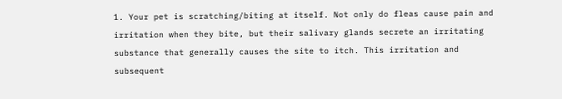1. Your pet is scratching/biting at itself. Not only do fleas cause pain and irritation when they bite, but their salivary glands secrete an irritating substance that generally causes the site to itch. This irritation and subsequent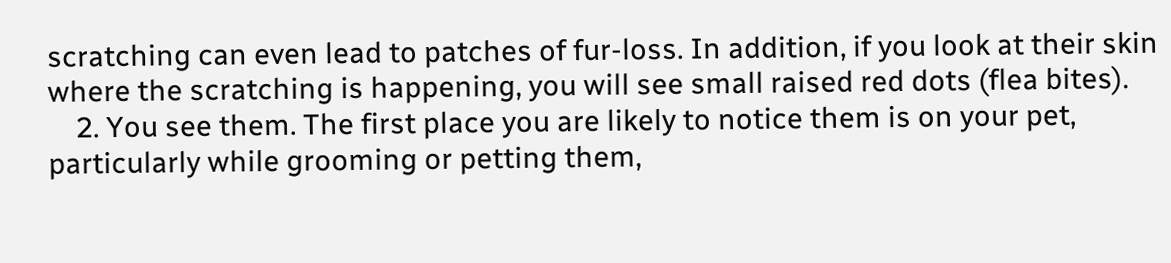scratching can even lead to patches of fur-loss. In addition, if you look at their skin where the scratching is happening, you will see small raised red dots (flea bites).
    2. You see them. The first place you are likely to notice them is on your pet, particularly while grooming or petting them,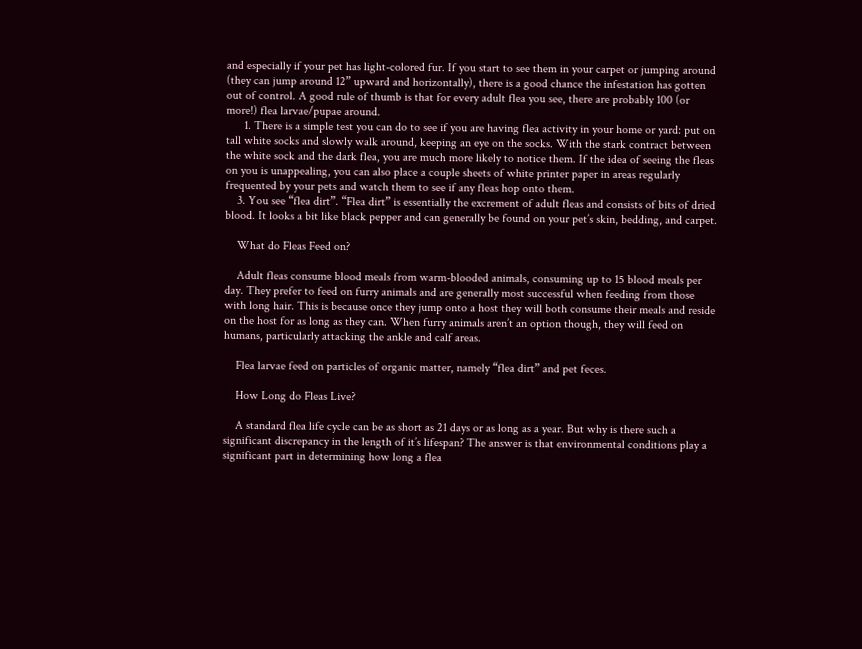and especially if your pet has light-colored fur. If you start to see them in your carpet or jumping around (they can jump around 12” upward and horizontally), there is a good chance the infestation has gotten out of control. A good rule of thumb is that for every adult flea you see, there are probably 100 (or more!) flea larvae/pupae around.
      1. There is a simple test you can do to see if you are having flea activity in your home or yard: put on tall white socks and slowly walk around, keeping an eye on the socks. With the stark contract between the white sock and the dark flea, you are much more likely to notice them. If the idea of seeing the fleas on you is unappealing, you can also place a couple sheets of white printer paper in areas regularly frequented by your pets and watch them to see if any fleas hop onto them.
    3. You see “flea dirt”. “Flea dirt” is essentially the excrement of adult fleas and consists of bits of dried blood. It looks a bit like black pepper and can generally be found on your pet’s skin, bedding, and carpet.

    What do Fleas Feed on?

    Adult fleas consume blood meals from warm-blooded animals, consuming up to 15 blood meals per day. They prefer to feed on furry animals and are generally most successful when feeding from those with long hair. This is because once they jump onto a host they will both consume their meals and reside on the host for as long as they can. When furry animals aren’t an option though, they will feed on humans, particularly attacking the ankle and calf areas.

    Flea larvae feed on particles of organic matter, namely “flea dirt” and pet feces.

    How Long do Fleas Live?

    A standard flea life cycle can be as short as 21 days or as long as a year. But why is there such a significant discrepancy in the length of it’s lifespan? The answer is that environmental conditions play a significant part in determining how long a flea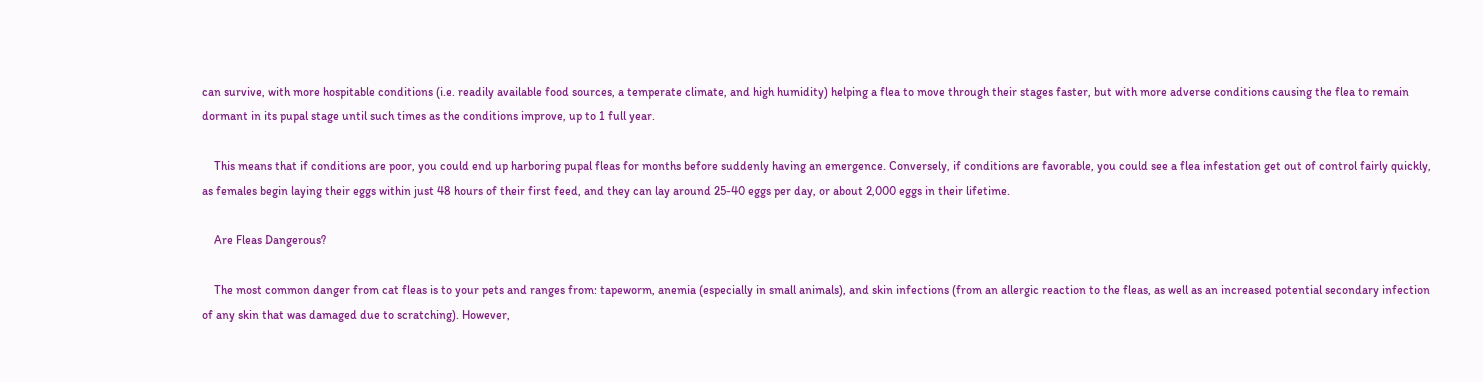can survive, with more hospitable conditions (i.e. readily available food sources, a temperate climate, and high humidity) helping a flea to move through their stages faster, but with more adverse conditions causing the flea to remain dormant in its pupal stage until such times as the conditions improve, up to 1 full year.

    This means that if conditions are poor, you could end up harboring pupal fleas for months before suddenly having an emergence. Conversely, if conditions are favorable, you could see a flea infestation get out of control fairly quickly, as females begin laying their eggs within just 48 hours of their first feed, and they can lay around 25-40 eggs per day, or about 2,000 eggs in their lifetime.

    Are Fleas Dangerous?

    The most common danger from cat fleas is to your pets and ranges from: tapeworm, anemia (especially in small animals), and skin infections (from an allergic reaction to the fleas, as well as an increased potential secondary infection of any skin that was damaged due to scratching). However,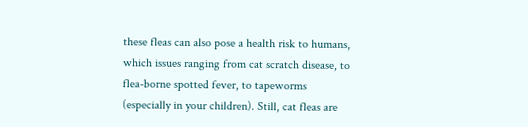these fleas can also pose a health risk to humans, which issues ranging from cat scratch disease, to flea-borne spotted fever, to tapeworms (especially in your children). Still, cat fleas are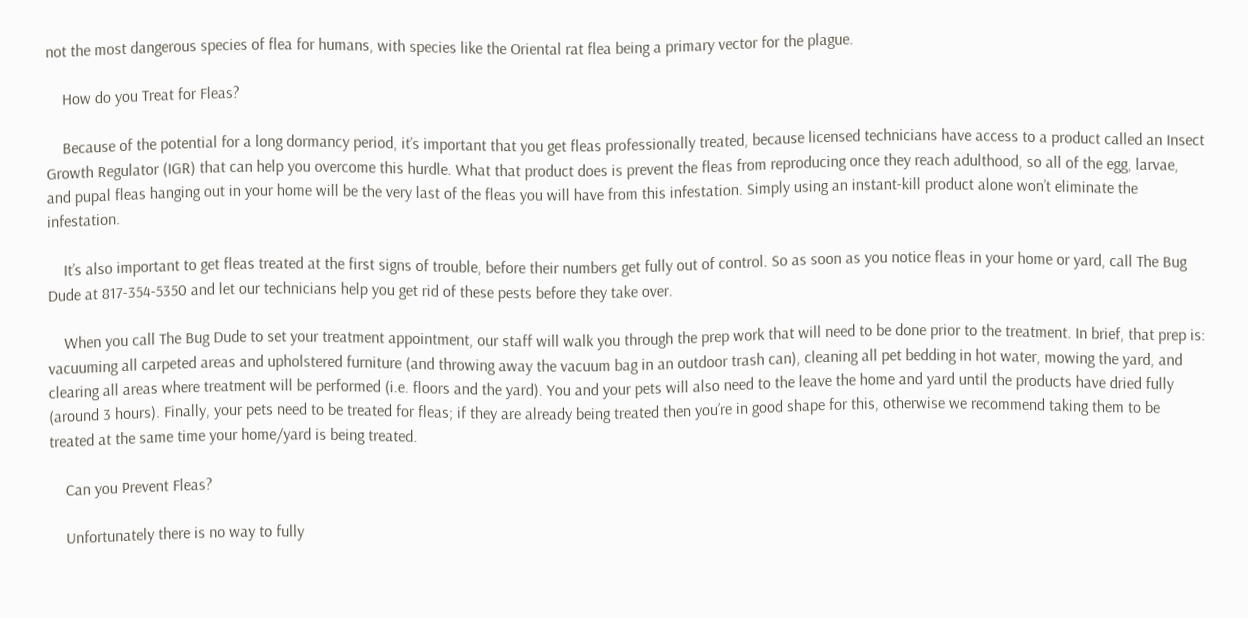not the most dangerous species of flea for humans, with species like the Oriental rat flea being a primary vector for the plague.

    How do you Treat for Fleas?

    Because of the potential for a long dormancy period, it’s important that you get fleas professionally treated, because licensed technicians have access to a product called an Insect Growth Regulator (IGR) that can help you overcome this hurdle. What that product does is prevent the fleas from reproducing once they reach adulthood, so all of the egg, larvae, and pupal fleas hanging out in your home will be the very last of the fleas you will have from this infestation. Simply using an instant-kill product alone won’t eliminate the infestation.

    It’s also important to get fleas treated at the first signs of trouble, before their numbers get fully out of control. So as soon as you notice fleas in your home or yard, call The Bug Dude at 817-354-5350 and let our technicians help you get rid of these pests before they take over.

    When you call The Bug Dude to set your treatment appointment, our staff will walk you through the prep work that will need to be done prior to the treatment. In brief, that prep is: vacuuming all carpeted areas and upholstered furniture (and throwing away the vacuum bag in an outdoor trash can), cleaning all pet bedding in hot water, mowing the yard, and clearing all areas where treatment will be performed (i.e. floors and the yard). You and your pets will also need to the leave the home and yard until the products have dried fully (around 3 hours). Finally, your pets need to be treated for fleas; if they are already being treated then you’re in good shape for this, otherwise we recommend taking them to be treated at the same time your home/yard is being treated.

    Can you Prevent Fleas?

    Unfortunately there is no way to fully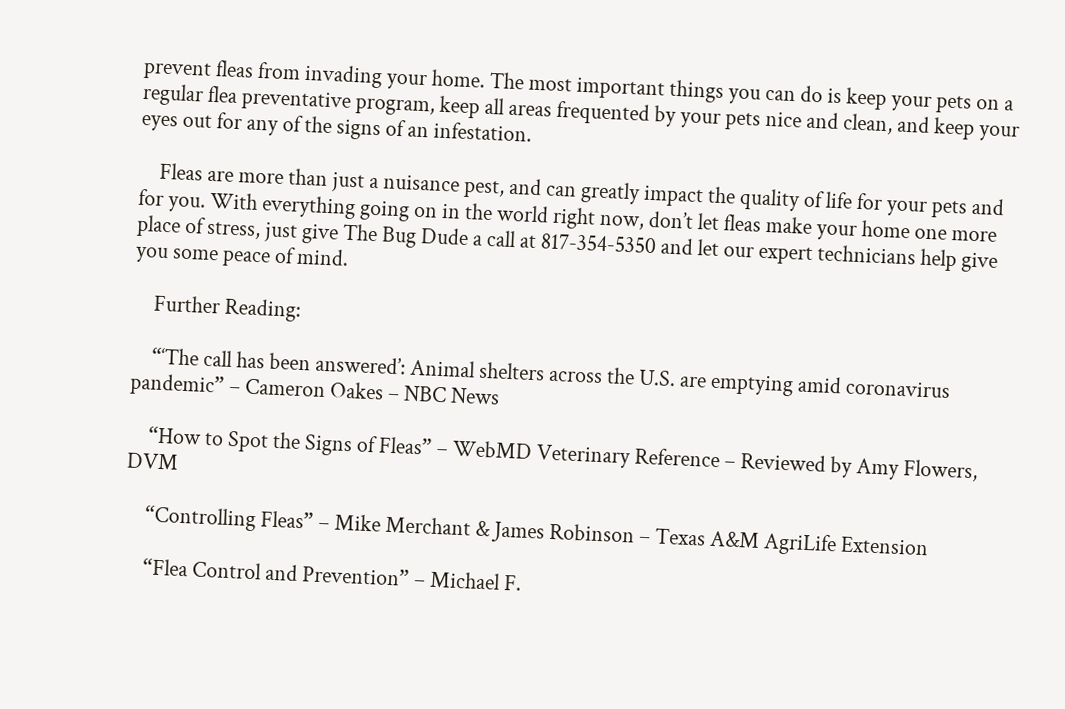prevent fleas from invading your home. The most important things you can do is keep your pets on a regular flea preventative program, keep all areas frequented by your pets nice and clean, and keep your eyes out for any of the signs of an infestation.

    Fleas are more than just a nuisance pest, and can greatly impact the quality of life for your pets and for you. With everything going on in the world right now, don’t let fleas make your home one more place of stress, just give The Bug Dude a call at 817-354-5350 and let our expert technicians help give you some peace of mind.

    Further Reading:

    “‘The call has been answered’: Animal shelters across the U.S. are emptying amid coronavirus pandemic” – Cameron Oakes – NBC News

    “How to Spot the Signs of Fleas” – WebMD Veterinary Reference – Reviewed by Amy Flowers, DVM

    “Controlling Fleas” – Mike Merchant & James Robinson – Texas A&M AgriLife Extension

    “Flea Control and Prevention” – Michael F.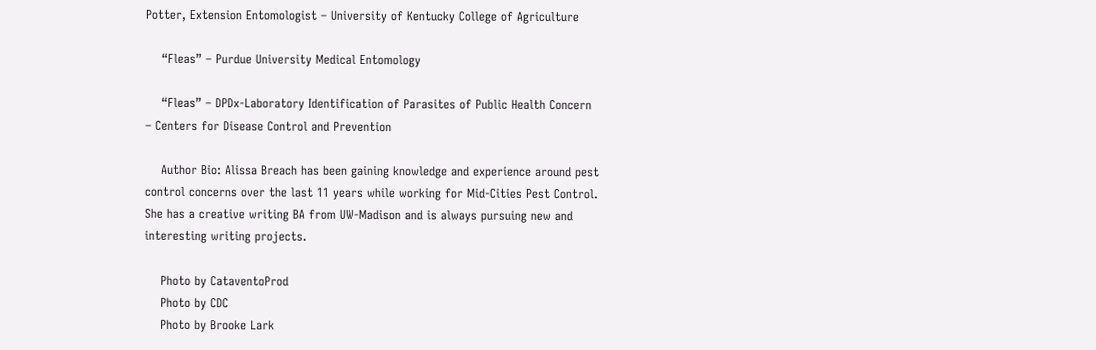Potter, Extension Entomologist – University of Kentucky College of Agriculture

    “Fleas” – Purdue University Medical Entomology

    “Fleas” – DPDx-Laboratory Identification of Parasites of Public Health Concern – Centers for Disease Control and Prevention

    Author Bio: Alissa Breach has been gaining knowledge and experience around pest control concerns over the last 11 years while working for Mid-Cities Pest Control. She has a creative writing BA from UW-Madison and is always pursuing new and interesting writing projects.

    Photo by CataventoProd
    Photo by CDC
    Photo by Brooke Lark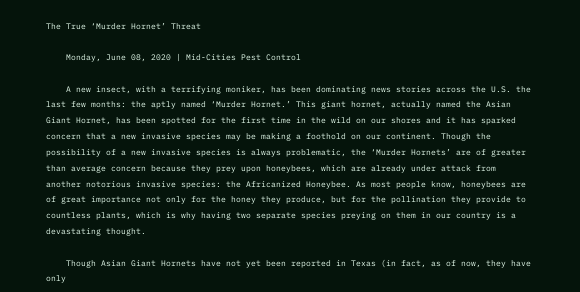The True ‘Murder Hornet’ Threat

    Monday, June 08, 2020 | Mid-Cities Pest Control

    A new insect, with a terrifying moniker, has been dominating news stories across the U.S. the last few months: the aptly named ‘Murder Hornet.’ This giant hornet, actually named the Asian Giant Hornet, has been spotted for the first time in the wild on our shores and it has sparked concern that a new invasive species may be making a foothold on our continent. Though the possibility of a new invasive species is always problematic, the ‘Murder Hornets’ are of greater than average concern because they prey upon honeybees, which are already under attack from another notorious invasive species: the Africanized Honeybee. As most people know, honeybees are of great importance not only for the honey they produce, but for the pollination they provide to countless plants, which is why having two separate species preying on them in our country is a devastating thought.

    Though Asian Giant Hornets have not yet been reported in Texas (in fact, as of now, they have only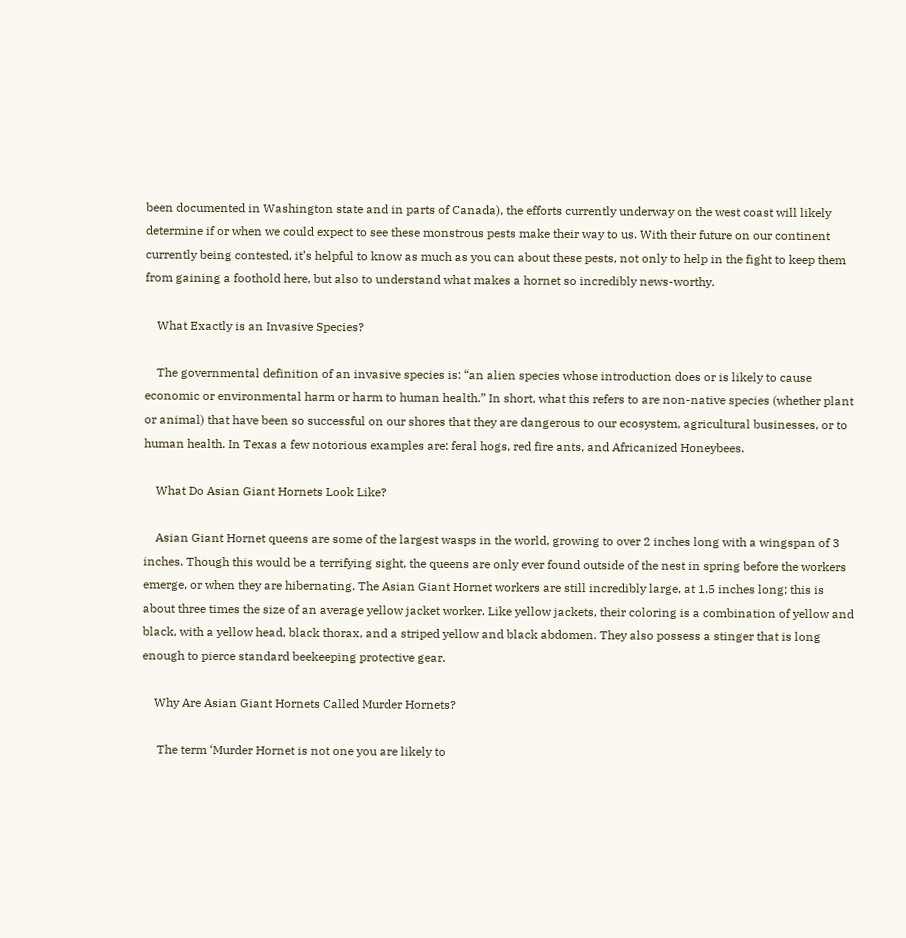been documented in Washington state and in parts of Canada), the efforts currently underway on the west coast will likely determine if or when we could expect to see these monstrous pests make their way to us. With their future on our continent currently being contested, it’s helpful to know as much as you can about these pests, not only to help in the fight to keep them from gaining a foothold here, but also to understand what makes a hornet so incredibly news-worthy.

    What Exactly is an Invasive Species?

    The governmental definition of an invasive species is: “an alien species whose introduction does or is likely to cause economic or environmental harm or harm to human health.” In short, what this refers to are non-native species (whether plant or animal) that have been so successful on our shores that they are dangerous to our ecosystem, agricultural businesses, or to human health. In Texas a few notorious examples are: feral hogs, red fire ants, and Africanized Honeybees.

    What Do Asian Giant Hornets Look Like?

    Asian Giant Hornet queens are some of the largest wasps in the world, growing to over 2 inches long with a wingspan of 3 inches. Though this would be a terrifying sight, the queens are only ever found outside of the nest in spring before the workers emerge, or when they are hibernating. The Asian Giant Hornet workers are still incredibly large, at 1.5 inches long; this is about three times the size of an average yellow jacket worker. Like yellow jackets, their coloring is a combination of yellow and black, with a yellow head, black thorax, and a striped yellow and black abdomen. They also possess a stinger that is long enough to pierce standard beekeeping protective gear.

    Why Are Asian Giant Hornets Called Murder Hornets?

     The term ‘Murder Hornet is not one you are likely to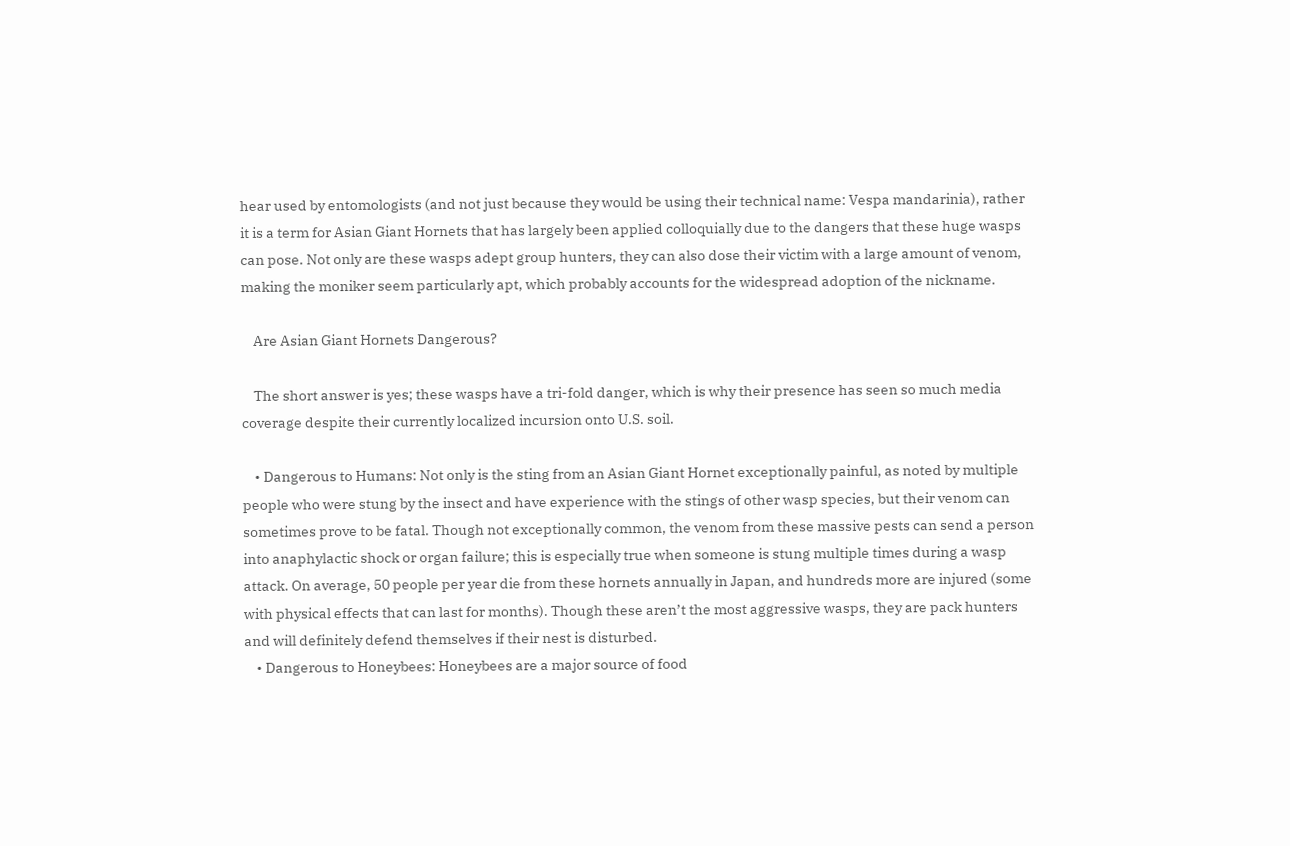hear used by entomologists (and not just because they would be using their technical name: Vespa mandarinia), rather it is a term for Asian Giant Hornets that has largely been applied colloquially due to the dangers that these huge wasps can pose. Not only are these wasps adept group hunters, they can also dose their victim with a large amount of venom, making the moniker seem particularly apt, which probably accounts for the widespread adoption of the nickname.

    Are Asian Giant Hornets Dangerous?

    The short answer is yes; these wasps have a tri-fold danger, which is why their presence has seen so much media coverage despite their currently localized incursion onto U.S. soil.

    • Dangerous to Humans: Not only is the sting from an Asian Giant Hornet exceptionally painful, as noted by multiple people who were stung by the insect and have experience with the stings of other wasp species, but their venom can sometimes prove to be fatal. Though not exceptionally common, the venom from these massive pests can send a person into anaphylactic shock or organ failure; this is especially true when someone is stung multiple times during a wasp attack. On average, 50 people per year die from these hornets annually in Japan, and hundreds more are injured (some with physical effects that can last for months). Though these aren’t the most aggressive wasps, they are pack hunters and will definitely defend themselves if their nest is disturbed.
    • Dangerous to Honeybees: Honeybees are a major source of food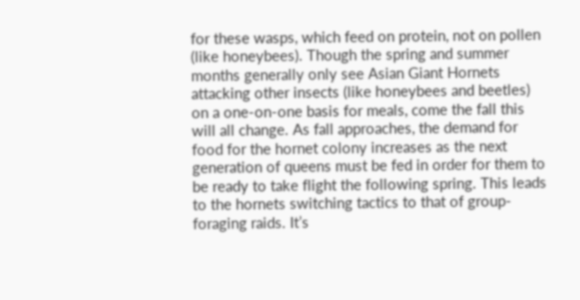for these wasps, which feed on protein, not on pollen (like honeybees). Though the spring and summer months generally only see Asian Giant Hornets attacking other insects (like honeybees and beetles) on a one-on-one basis for meals, come the fall this will all change. As fall approaches, the demand for food for the hornet colony increases as the next generation of queens must be fed in order for them to be ready to take flight the following spring. This leads to the hornets switching tactics to that of group-foraging raids. It’s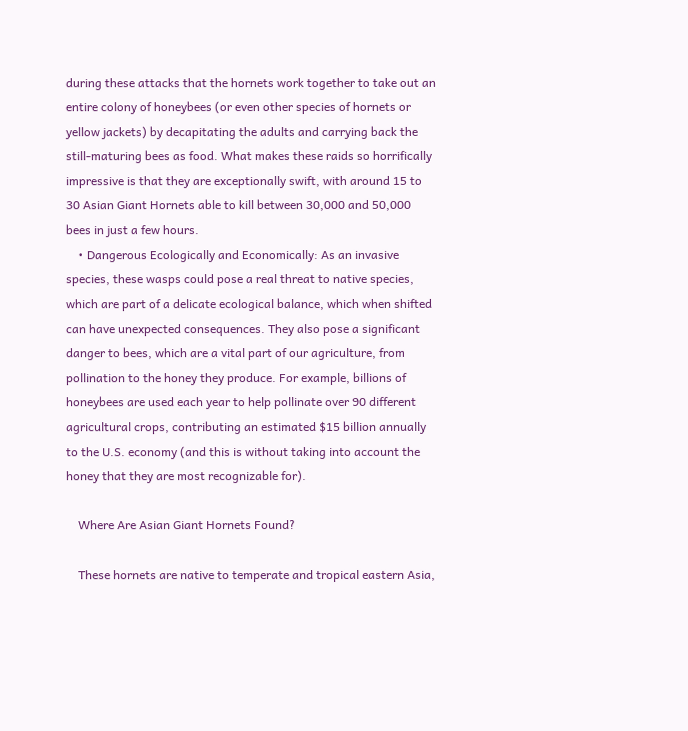during these attacks that the hornets work together to take out an entire colony of honeybees (or even other species of hornets or yellow jackets) by decapitating the adults and carrying back the still-maturing bees as food. What makes these raids so horrifically impressive is that they are exceptionally swift, with around 15 to 30 Asian Giant Hornets able to kill between 30,000 and 50,000 bees in just a few hours.
    • Dangerous Ecologically and Economically: As an invasive species, these wasps could pose a real threat to native species, which are part of a delicate ecological balance, which when shifted can have unexpected consequences. They also pose a significant danger to bees, which are a vital part of our agriculture, from pollination to the honey they produce. For example, billions of honeybees are used each year to help pollinate over 90 different agricultural crops, contributing an estimated $15 billion annually to the U.S. economy (and this is without taking into account the honey that they are most recognizable for).

    Where Are Asian Giant Hornets Found?

    These hornets are native to temperate and tropical eastern Asia,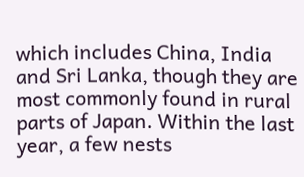which includes China, India and Sri Lanka, though they are most commonly found in rural parts of Japan. Within the last year, a few nests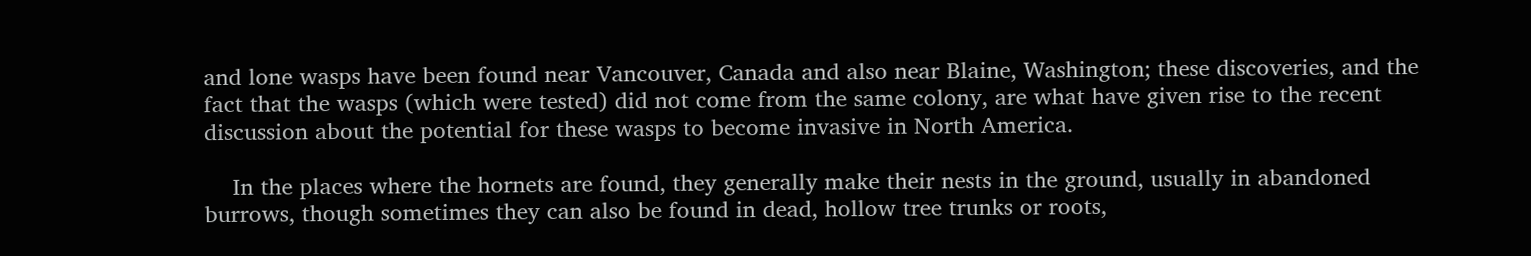and lone wasps have been found near Vancouver, Canada and also near Blaine, Washington; these discoveries, and the fact that the wasps (which were tested) did not come from the same colony, are what have given rise to the recent discussion about the potential for these wasps to become invasive in North America.

    In the places where the hornets are found, they generally make their nests in the ground, usually in abandoned burrows, though sometimes they can also be found in dead, hollow tree trunks or roots,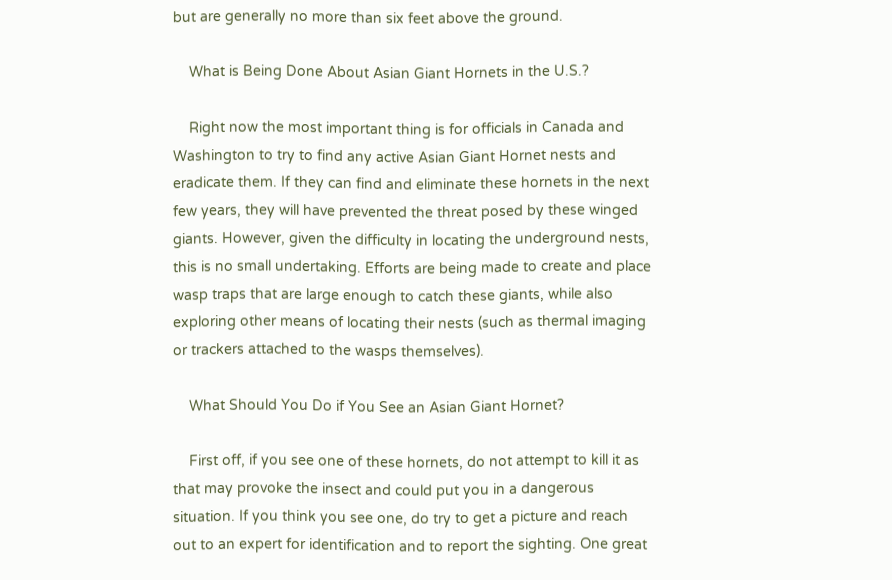but are generally no more than six feet above the ground.

    What is Being Done About Asian Giant Hornets in the U.S.?

    Right now the most important thing is for officials in Canada and Washington to try to find any active Asian Giant Hornet nests and eradicate them. If they can find and eliminate these hornets in the next few years, they will have prevented the threat posed by these winged giants. However, given the difficulty in locating the underground nests, this is no small undertaking. Efforts are being made to create and place wasp traps that are large enough to catch these giants, while also exploring other means of locating their nests (such as thermal imaging or trackers attached to the wasps themselves).

    What Should You Do if You See an Asian Giant Hornet?

    First off, if you see one of these hornets, do not attempt to kill it as that may provoke the insect and could put you in a dangerous situation. If you think you see one, do try to get a picture and reach out to an expert for identification and to report the sighting. One great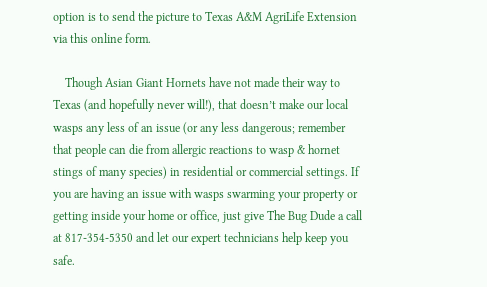option is to send the picture to Texas A&M AgriLife Extension via this online form.

    Though Asian Giant Hornets have not made their way to Texas (and hopefully never will!), that doesn’t make our local wasps any less of an issue (or any less dangerous; remember that people can die from allergic reactions to wasp & hornet stings of many species) in residential or commercial settings. If you are having an issue with wasps swarming your property or getting inside your home or office, just give The Bug Dude a call at 817-354-5350 and let our expert technicians help keep you safe.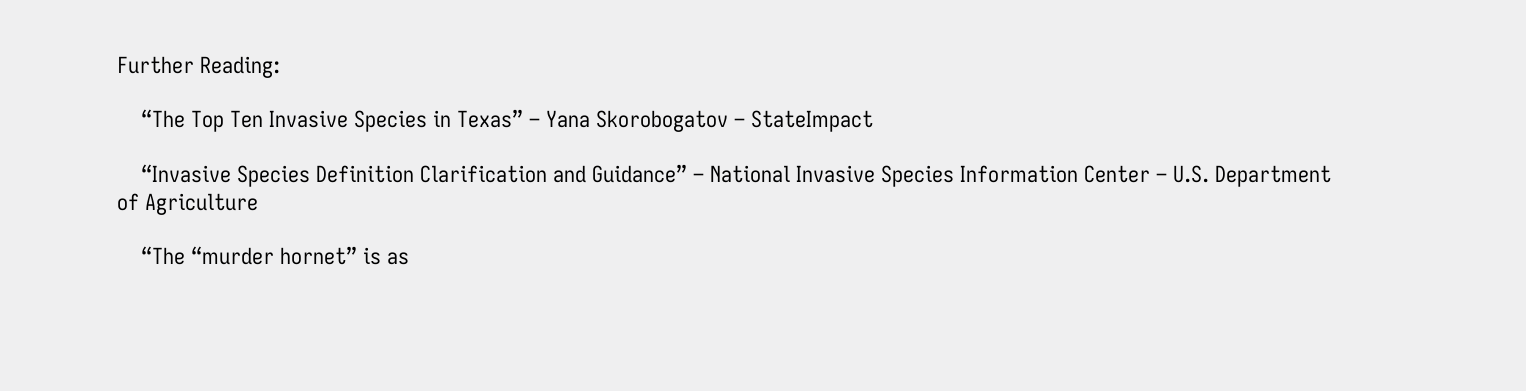Further Reading:

    “The Top Ten Invasive Species in Texas” – Yana Skorobogatov – StateImpact

    “Invasive Species Definition Clarification and Guidance” – National Invasive Species Information Center – U.S. Department of Agriculture

    “The “murder hornet” is as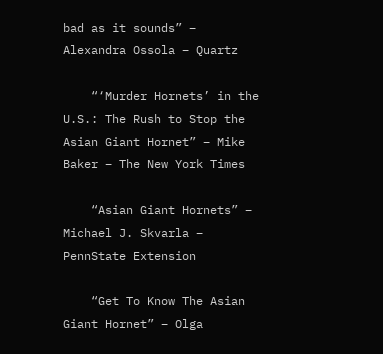bad as it sounds” – Alexandra Ossola – Quartz

    “‘Murder Hornets’ in the U.S.: The Rush to Stop the Asian Giant Hornet” – Mike Baker – The New York Times

    “Asian Giant Hornets” – Michael J. Skvarla – PennState Extension

    “Get To Know The Asian Giant Hornet” – Olga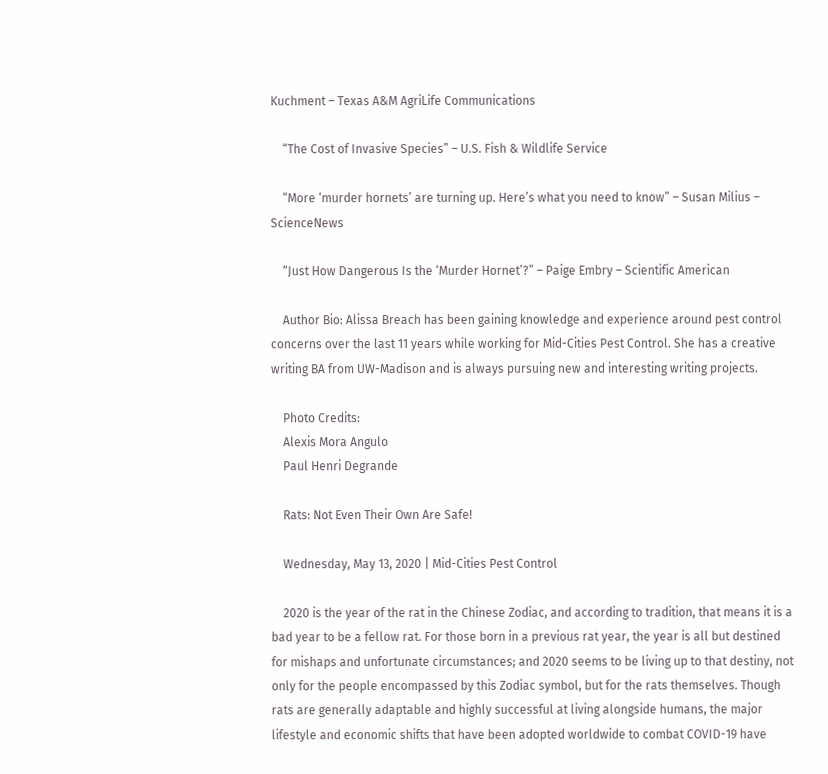Kuchment – Texas A&M AgriLife Communications

    “The Cost of Invasive Species” – U.S. Fish & Wildlife Service

    “More ‘murder hornets’ are turning up. Here’s what you need to know” – Susan Milius – ScienceNews

    “Just How Dangerous Is the ‘Murder Hornet’?” – Paige Embry – Scientific American

    Author Bio: Alissa Breach has been gaining knowledge and experience around pest control concerns over the last 11 years while working for Mid-Cities Pest Control. She has a creative writing BA from UW-Madison and is always pursuing new and interesting writing projects.

    Photo Credits:
    Alexis Mora Angulo
    Paul Henri Degrande

    Rats: Not Even Their Own Are Safe!

    Wednesday, May 13, 2020 | Mid-Cities Pest Control

    2020 is the year of the rat in the Chinese Zodiac, and according to tradition, that means it is a bad year to be a fellow rat. For those born in a previous rat year, the year is all but destined for mishaps and unfortunate circumstances; and 2020 seems to be living up to that destiny, not only for the people encompassed by this Zodiac symbol, but for the rats themselves. Though rats are generally adaptable and highly successful at living alongside humans, the major lifestyle and economic shifts that have been adopted worldwide to combat COVID-19 have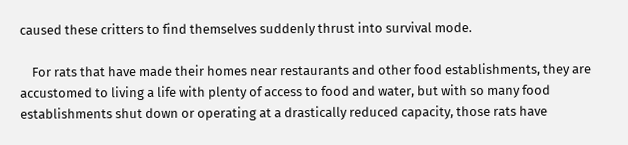caused these critters to find themselves suddenly thrust into survival mode.

    For rats that have made their homes near restaurants and other food establishments, they are accustomed to living a life with plenty of access to food and water, but with so many food establishments shut down or operating at a drastically reduced capacity, those rats have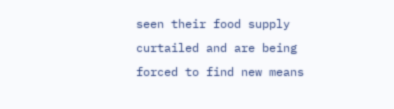seen their food supply curtailed and are being forced to find new means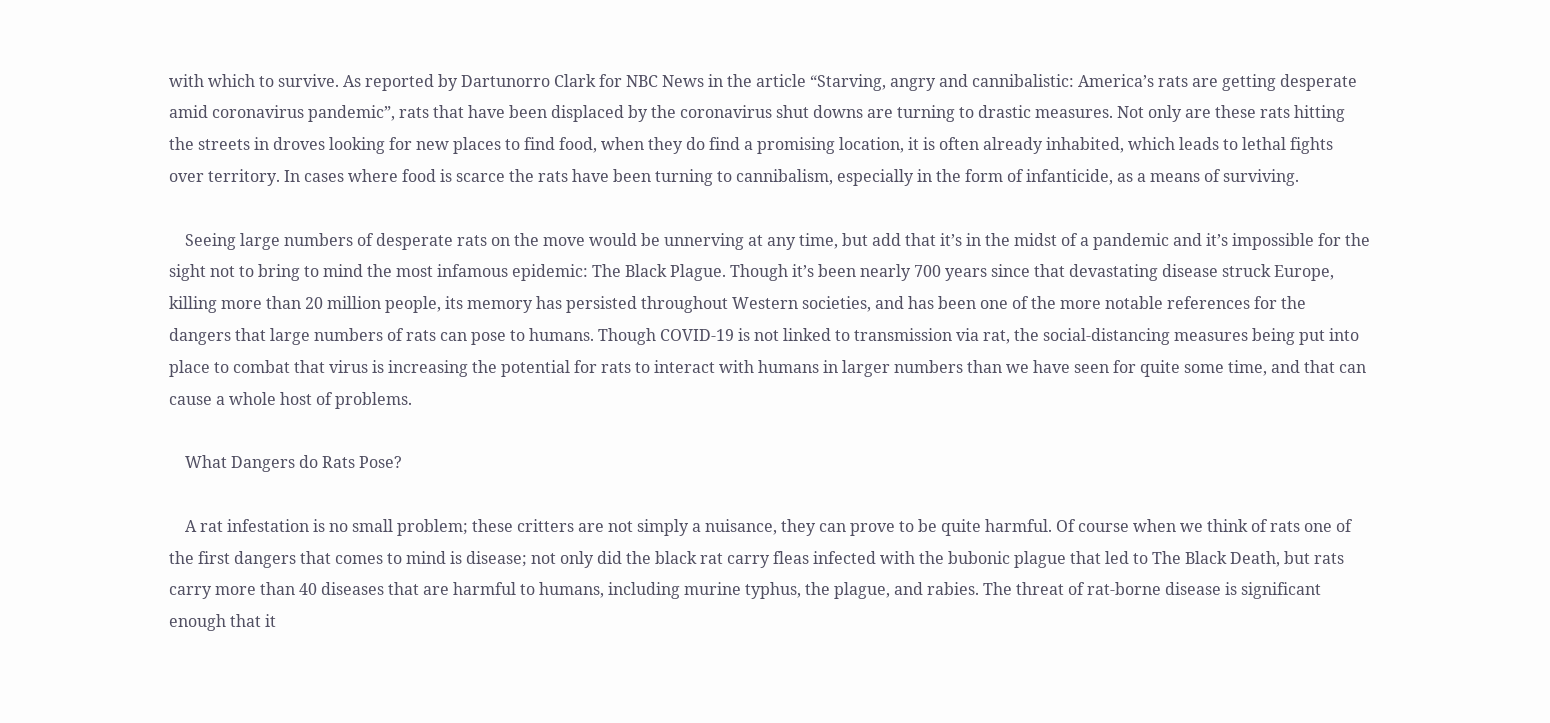with which to survive. As reported by Dartunorro Clark for NBC News in the article “Starving, angry and cannibalistic: America’s rats are getting desperate amid coronavirus pandemic”, rats that have been displaced by the coronavirus shut downs are turning to drastic measures. Not only are these rats hitting the streets in droves looking for new places to find food, when they do find a promising location, it is often already inhabited, which leads to lethal fights over territory. In cases where food is scarce the rats have been turning to cannibalism, especially in the form of infanticide, as a means of surviving.

    Seeing large numbers of desperate rats on the move would be unnerving at any time, but add that it’s in the midst of a pandemic and it’s impossible for the sight not to bring to mind the most infamous epidemic: The Black Plague. Though it’s been nearly 700 years since that devastating disease struck Europe, killing more than 20 million people, its memory has persisted throughout Western societies, and has been one of the more notable references for the dangers that large numbers of rats can pose to humans. Though COVID-19 is not linked to transmission via rat, the social-distancing measures being put into place to combat that virus is increasing the potential for rats to interact with humans in larger numbers than we have seen for quite some time, and that can cause a whole host of problems.

    What Dangers do Rats Pose?

    A rat infestation is no small problem; these critters are not simply a nuisance, they can prove to be quite harmful. Of course when we think of rats one of the first dangers that comes to mind is disease; not only did the black rat carry fleas infected with the bubonic plague that led to The Black Death, but rats carry more than 40 diseases that are harmful to humans, including murine typhus, the plague, and rabies. The threat of rat-borne disease is significant enough that it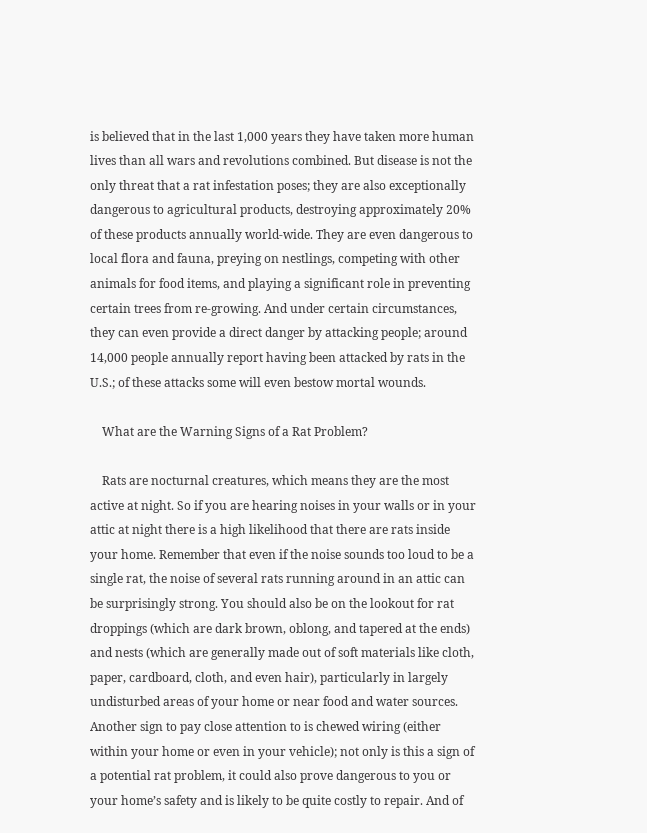is believed that in the last 1,000 years they have taken more human lives than all wars and revolutions combined. But disease is not the only threat that a rat infestation poses; they are also exceptionally dangerous to agricultural products, destroying approximately 20% of these products annually world-wide. They are even dangerous to local flora and fauna, preying on nestlings, competing with other animals for food items, and playing a significant role in preventing certain trees from re-growing. And under certain circumstances, they can even provide a direct danger by attacking people; around 14,000 people annually report having been attacked by rats in the U.S.; of these attacks some will even bestow mortal wounds.

    What are the Warning Signs of a Rat Problem?

    Rats are nocturnal creatures, which means they are the most active at night. So if you are hearing noises in your walls or in your attic at night there is a high likelihood that there are rats inside your home. Remember that even if the noise sounds too loud to be a single rat, the noise of several rats running around in an attic can be surprisingly strong. You should also be on the lookout for rat droppings (which are dark brown, oblong, and tapered at the ends) and nests (which are generally made out of soft materials like cloth, paper, cardboard, cloth, and even hair), particularly in largely undisturbed areas of your home or near food and water sources. Another sign to pay close attention to is chewed wiring (either within your home or even in your vehicle); not only is this a sign of a potential rat problem, it could also prove dangerous to you or your home’s safety and is likely to be quite costly to repair. And of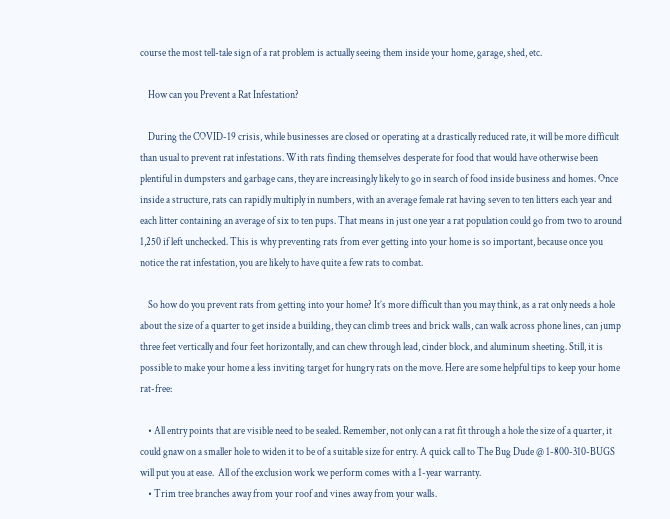course the most tell-tale sign of a rat problem is actually seeing them inside your home, garage, shed, etc.

    How can you Prevent a Rat Infestation?

    During the COVID-19 crisis, while businesses are closed or operating at a drastically reduced rate, it will be more difficult than usual to prevent rat infestations. With rats finding themselves desperate for food that would have otherwise been plentiful in dumpsters and garbage cans, they are increasingly likely to go in search of food inside business and homes. Once inside a structure, rats can rapidly multiply in numbers, with an average female rat having seven to ten litters each year and each litter containing an average of six to ten pups. That means in just one year a rat population could go from two to around 1,250 if left unchecked. This is why preventing rats from ever getting into your home is so important, because once you notice the rat infestation, you are likely to have quite a few rats to combat.

    So how do you prevent rats from getting into your home? It’s more difficult than you may think, as a rat only needs a hole about the size of a quarter to get inside a building, they can climb trees and brick walls, can walk across phone lines, can jump three feet vertically and four feet horizontally, and can chew through lead, cinder block, and aluminum sheeting. Still, it is possible to make your home a less inviting target for hungry rats on the move. Here are some helpful tips to keep your home rat-free:

    • All entry points that are visible need to be sealed. Remember, not only can a rat fit through a hole the size of a quarter, it could gnaw on a smaller hole to widen it to be of a suitable size for entry. A quick call to The Bug Dude @ 1-800-310-BUGS will put you at ease.  All of the exclusion work we perform comes with a 1-year warranty.
    • Trim tree branches away from your roof and vines away from your walls.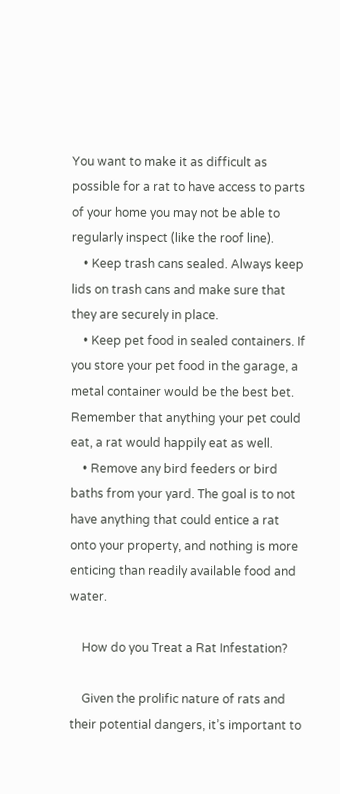You want to make it as difficult as possible for a rat to have access to parts of your home you may not be able to regularly inspect (like the roof line).
    • Keep trash cans sealed. Always keep lids on trash cans and make sure that they are securely in place.
    • Keep pet food in sealed containers. If you store your pet food in the garage, a metal container would be the best bet. Remember that anything your pet could eat, a rat would happily eat as well.
    • Remove any bird feeders or bird baths from your yard. The goal is to not have anything that could entice a rat onto your property, and nothing is more enticing than readily available food and water.

    How do you Treat a Rat Infestation?

    Given the prolific nature of rats and their potential dangers, it’s important to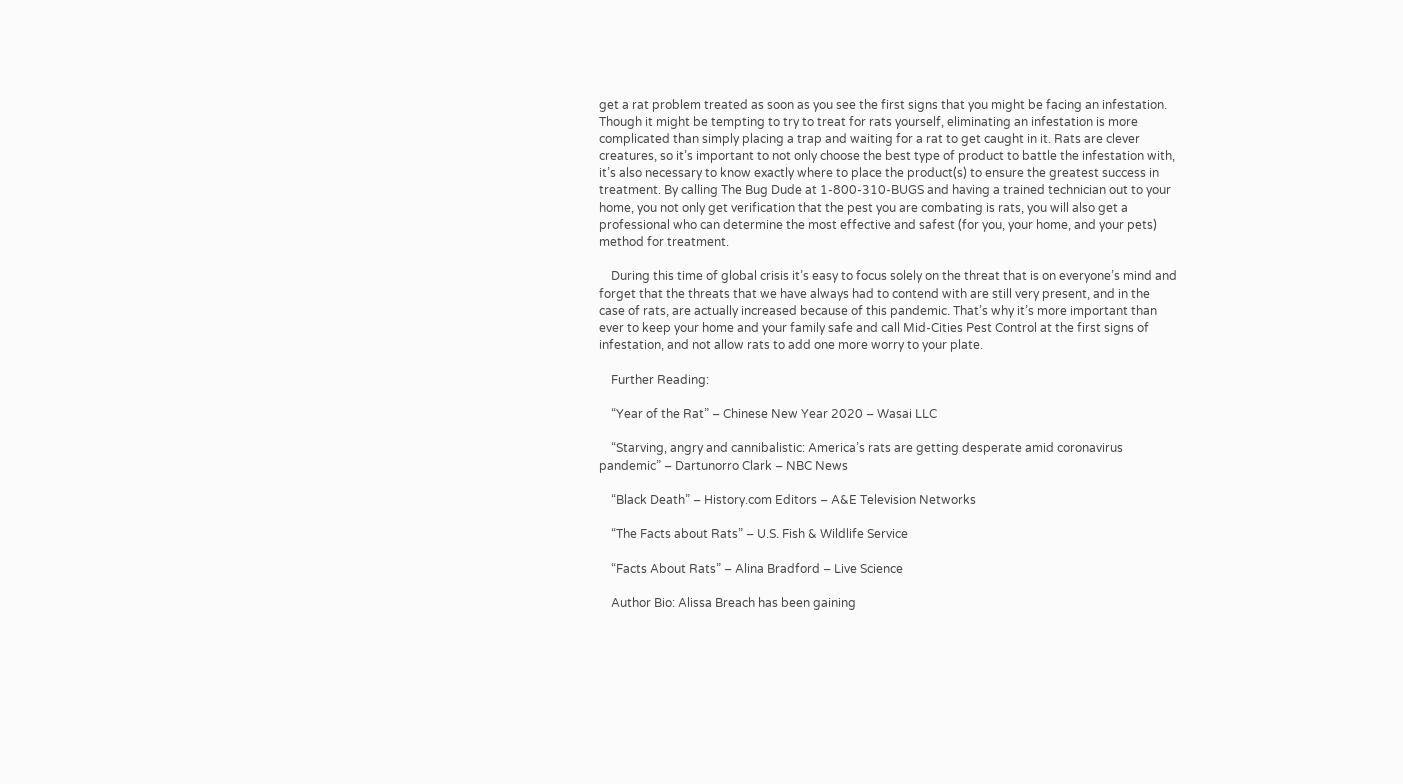get a rat problem treated as soon as you see the first signs that you might be facing an infestation. Though it might be tempting to try to treat for rats yourself, eliminating an infestation is more complicated than simply placing a trap and waiting for a rat to get caught in it. Rats are clever creatures, so it’s important to not only choose the best type of product to battle the infestation with, it’s also necessary to know exactly where to place the product(s) to ensure the greatest success in treatment. By calling The Bug Dude at 1-800-310-BUGS and having a trained technician out to your home, you not only get verification that the pest you are combating is rats, you will also get a professional who can determine the most effective and safest (for you, your home, and your pets) method for treatment.

    During this time of global crisis it’s easy to focus solely on the threat that is on everyone’s mind and forget that the threats that we have always had to contend with are still very present, and in the case of rats, are actually increased because of this pandemic. That’s why it’s more important than ever to keep your home and your family safe and call Mid-Cities Pest Control at the first signs of infestation, and not allow rats to add one more worry to your plate.

    Further Reading:

    “Year of the Rat” – Chinese New Year 2020 – Wasai LLC

    “Starving, angry and cannibalistic: America’s rats are getting desperate amid coronavirus pandemic” – Dartunorro Clark – NBC News

    “Black Death” – History.com Editors – A&E Television Networks

    “The Facts about Rats” – U.S. Fish & Wildlife Service

    “Facts About Rats” – Alina Bradford – Live Science

    Author Bio: Alissa Breach has been gaining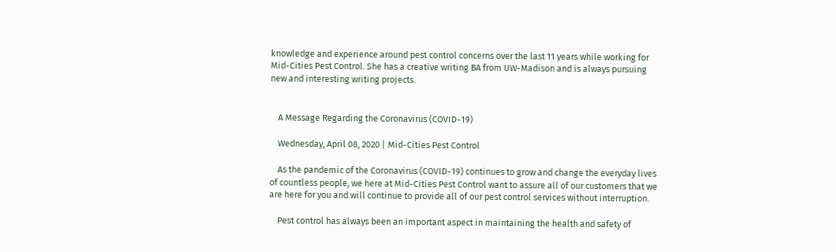knowledge and experience around pest control concerns over the last 11 years while working for Mid-Cities Pest Control. She has a creative writing BA from UW-Madison and is always pursuing new and interesting writing projects.


    A Message Regarding the Coronavirus (COVID-19)

    Wednesday, April 08, 2020 | Mid-Cities Pest Control

    As the pandemic of the Coronavirus (COVID-19) continues to grow and change the everyday lives of countless people, we here at Mid-Cities Pest Control want to assure all of our customers that we are here for you and will continue to provide all of our pest control services without interruption.

    Pest control has always been an important aspect in maintaining the health and safety of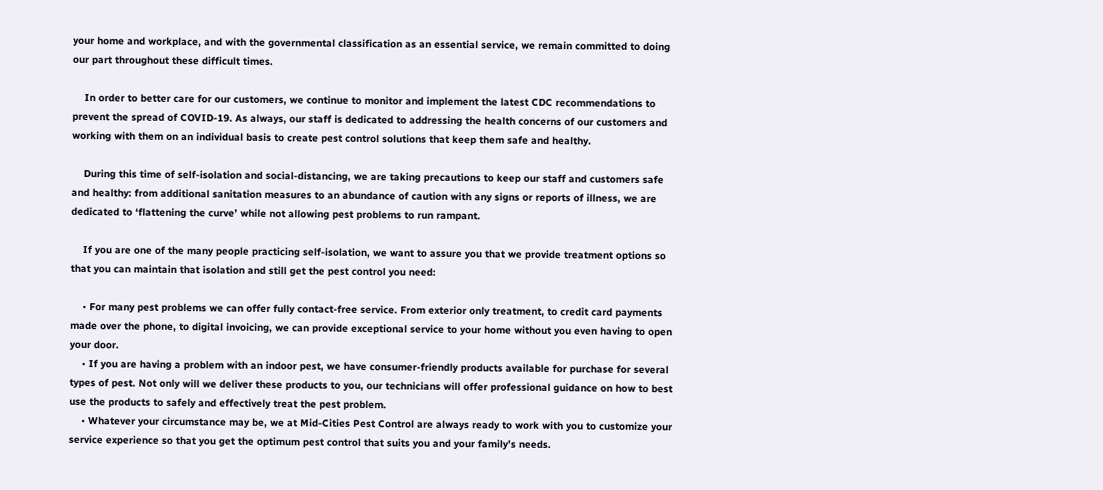your home and workplace, and with the governmental classification as an essential service, we remain committed to doing our part throughout these difficult times.

    In order to better care for our customers, we continue to monitor and implement the latest CDC recommendations to prevent the spread of COVID-19. As always, our staff is dedicated to addressing the health concerns of our customers and working with them on an individual basis to create pest control solutions that keep them safe and healthy.

    During this time of self-isolation and social-distancing, we are taking precautions to keep our staff and customers safe and healthy: from additional sanitation measures to an abundance of caution with any signs or reports of illness, we are dedicated to ‘flattening the curve’ while not allowing pest problems to run rampant.

    If you are one of the many people practicing self-isolation, we want to assure you that we provide treatment options so that you can maintain that isolation and still get the pest control you need:

    • For many pest problems we can offer fully contact-free service. From exterior only treatment, to credit card payments made over the phone, to digital invoicing, we can provide exceptional service to your home without you even having to open your door.
    • If you are having a problem with an indoor pest, we have consumer-friendly products available for purchase for several types of pest. Not only will we deliver these products to you, our technicians will offer professional guidance on how to best use the products to safely and effectively treat the pest problem.
    • Whatever your circumstance may be, we at Mid-Cities Pest Control are always ready to work with you to customize your service experience so that you get the optimum pest control that suits you and your family’s needs.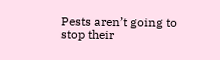Pests aren’t going to stop their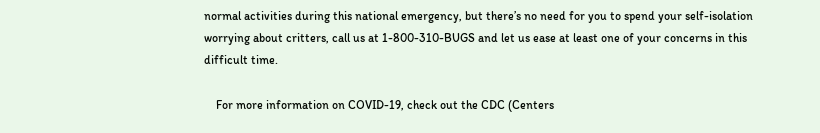normal activities during this national emergency, but there’s no need for you to spend your self-isolation worrying about critters, call us at 1-800-310-BUGS and let us ease at least one of your concerns in this difficult time.

    For more information on COVID-19, check out the CDC (Centers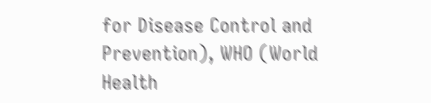for Disease Control and Prevention), WHO (World Health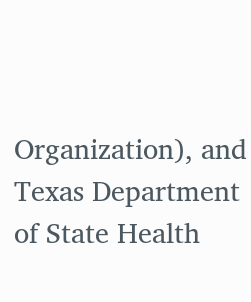Organization), and Texas Department of State Health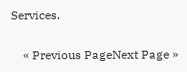Services.

    « Previous PageNext Page »